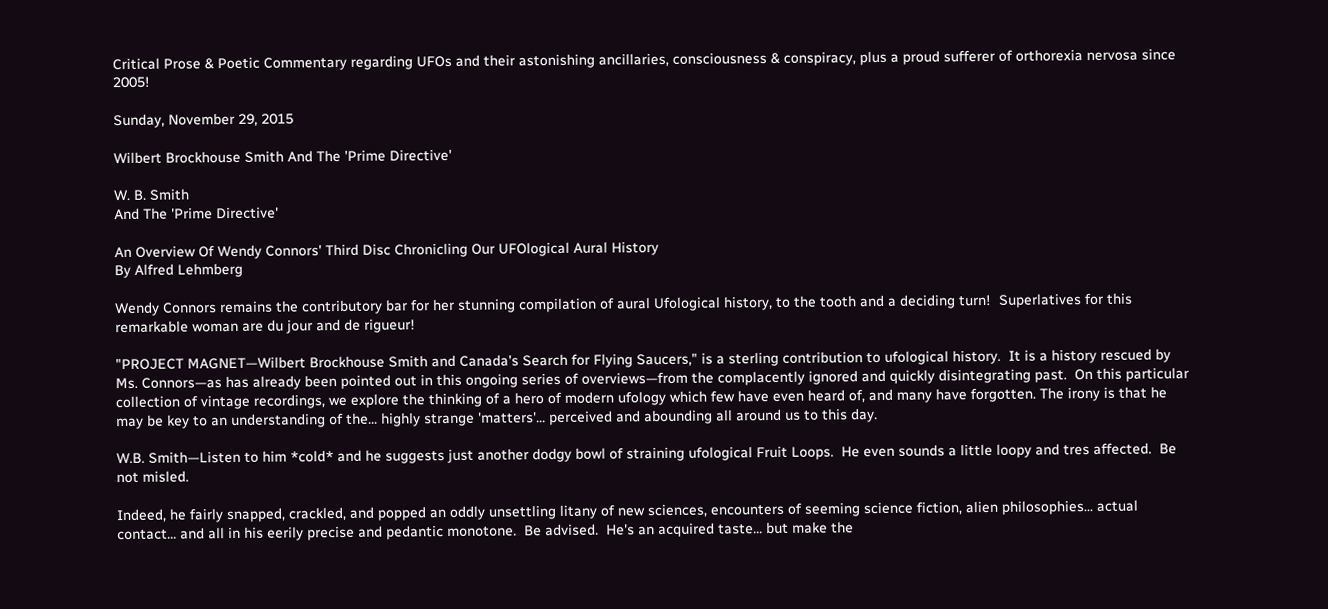Critical Prose & Poetic Commentary regarding UFOs and their astonishing ancillaries, consciousness & conspiracy, plus a proud sufferer of orthorexia nervosa since 2005!

Sunday, November 29, 2015

Wilbert Brockhouse Smith And The 'Prime Directive'

W. B. Smith
And The 'Prime Directive'

An Overview Of Wendy Connors' Third Disc Chronicling Our UFOlogical Aural History
By Alfred Lehmberg

Wendy Connors remains the contributory bar for her stunning compilation of aural Ufological history, to the tooth and a deciding turn!  Superlatives for this remarkable woman are du jour and de rigueur!

"PROJECT MAGNET—Wilbert Brockhouse Smith and Canada's Search for Flying Saucers," is a sterling contribution to ufological history.  It is a history rescued by Ms. Connors—as has already been pointed out in this ongoing series of overviews—from the complacently ignored and quickly disintegrating past.  On this particular collection of vintage recordings, we explore the thinking of a hero of modern ufology which few have even heard of, and many have forgotten. The irony is that he may be key to an understanding of the... highly strange 'matters'... perceived and abounding all around us to this day.

W.B. Smith—Listen to him *cold* and he suggests just another dodgy bowl of straining ufological Fruit Loops.  He even sounds a little loopy and tres affected.  Be not misled.

Indeed, he fairly snapped, crackled, and popped an oddly unsettling litany of new sciences, encounters of seeming science fiction, alien philosophies... actual contact... and all in his eerily precise and pedantic monotone.  Be advised.  He's an acquired taste... but make the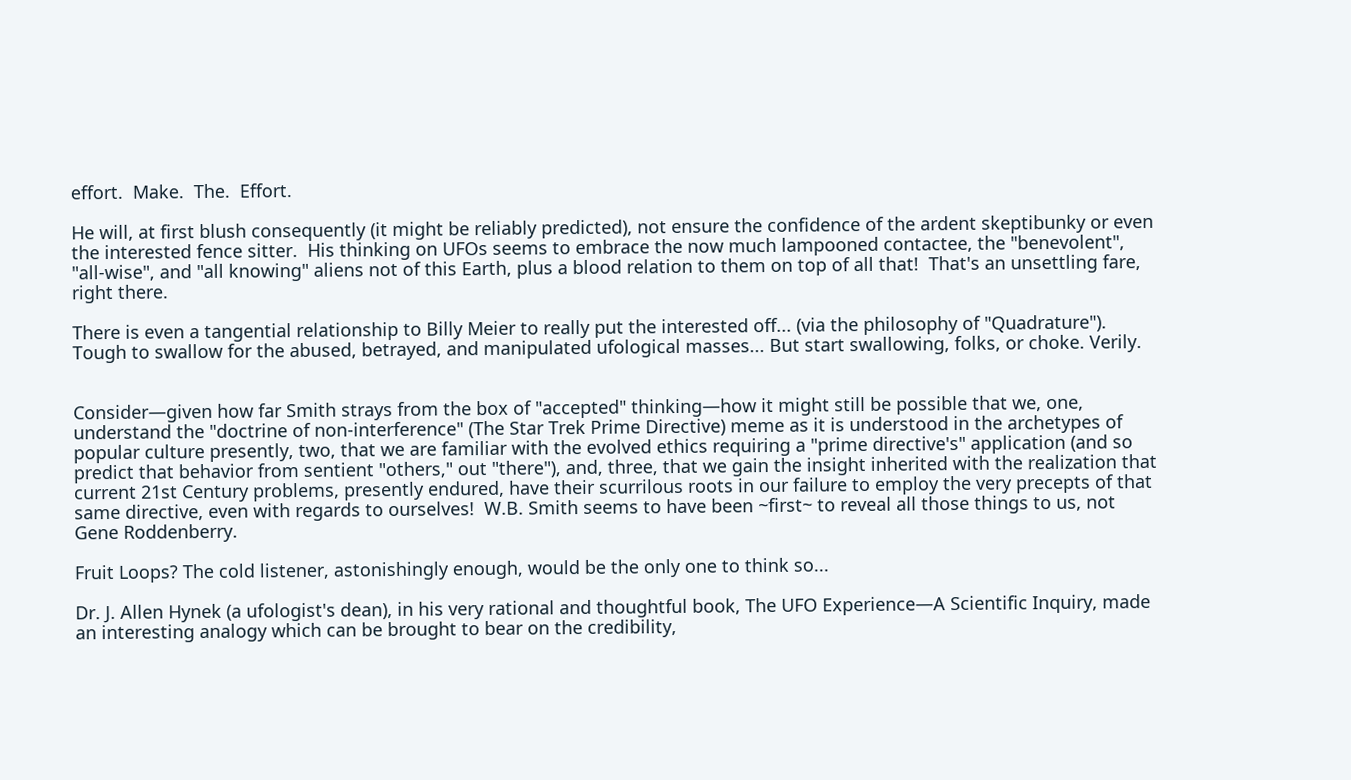effort.  Make.  The.  Effort.

He will, at first blush consequently (it might be reliably predicted), not ensure the confidence of the ardent skeptibunky or even the interested fence sitter.  His thinking on UFOs seems to embrace the now much lampooned contactee, the "benevolent", "all-wise", and "all knowing" aliens not of this Earth, plus a blood relation to them on top of all that!  That's an unsettling fare, right there.

There is even a tangential relationship to Billy Meier to really put the interested off... (via the philosophy of "Quadrature"). Tough to swallow for the abused, betrayed, and manipulated ufological masses... But start swallowing, folks, or choke. Verily.


Consider—given how far Smith strays from the box of "accepted" thinking—how it might still be possible that we, one, understand the "doctrine of non-interference" (The Star Trek Prime Directive) meme as it is understood in the archetypes of popular culture presently, two, that we are familiar with the evolved ethics requiring a "prime directive's" application (and so predict that behavior from sentient "others," out "there"), and, three, that we gain the insight inherited with the realization that current 21st Century problems, presently endured, have their scurrilous roots in our failure to employ the very precepts of that same directive, even with regards to ourselves!  W.B. Smith seems to have been ~first~ to reveal all those things to us, not Gene Roddenberry.

Fruit Loops? The cold listener, astonishingly enough, would be the only one to think so...

Dr. J. Allen Hynek (a ufologist's dean), in his very rational and thoughtful book, The UFO Experience—A Scientific Inquiry, made an interesting analogy which can be brought to bear on the credibility,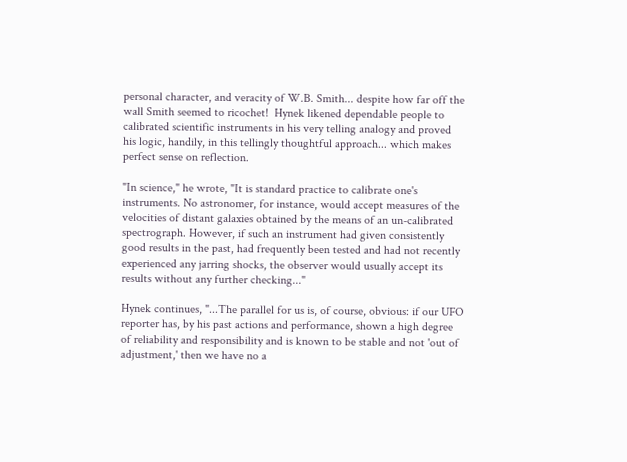personal character, and veracity of W.B. Smith... despite how far off the wall Smith seemed to ricochet!  Hynek likened dependable people to calibrated scientific instruments in his very telling analogy and proved his logic, handily, in this tellingly thoughtful approach... which makes perfect sense on reflection.

"In science," he wrote, "It is standard practice to calibrate one's instruments. No astronomer, for instance, would accept measures of the velocities of distant galaxies obtained by the means of an un-calibrated spectrograph. However, if such an instrument had given consistently good results in the past, had frequently been tested and had not recently experienced any jarring shocks, the observer would usually accept its results without any further checking..."

Hynek continues, "...The parallel for us is, of course, obvious: if our UFO reporter has, by his past actions and performance, shown a high degree of reliability and responsibility and is known to be stable and not 'out of adjustment,' then we have no a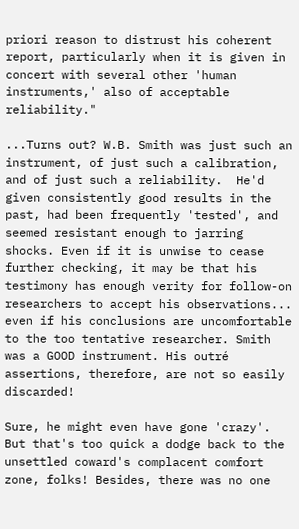priori reason to distrust his coherent report, particularly when it is given in concert with several other 'human instruments,' also of acceptable reliability."

...Turns out? W.B. Smith was just such an instrument, of just such a calibration, and of just such a reliability.  He'd given consistently good results in the past, had been frequently 'tested', and seemed resistant enough to jarring shocks. Even if it is unwise to cease further checking, it may be that his testimony has enough verity for follow-on researchers to accept his observations... even if his conclusions are uncomfortable to the too tentative researcher. Smith was a GOOD instrument. His outré assertions, therefore, are not so easily discarded!

Sure, he might even have gone 'crazy'. But that's too quick a dodge back to the unsettled coward's complacent comfort zone, folks! Besides, there was no one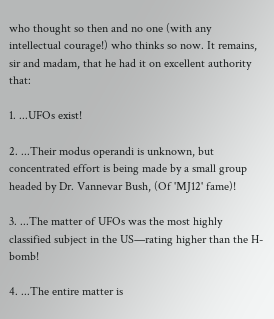who thought so then and no one (with any intellectual courage!) who thinks so now. It remains, sir and madam, that he had it on excellent authority that:

1. ...UFOs exist!

2. ...Their modus operandi is unknown, but concentrated effort is being made by a small group headed by Dr. Vannevar Bush, (Of 'MJ12' fame)!

3. ...The matter of UFOs was the most highly classified subject in the US—rating higher than the H-bomb!

4. ...The entire matter is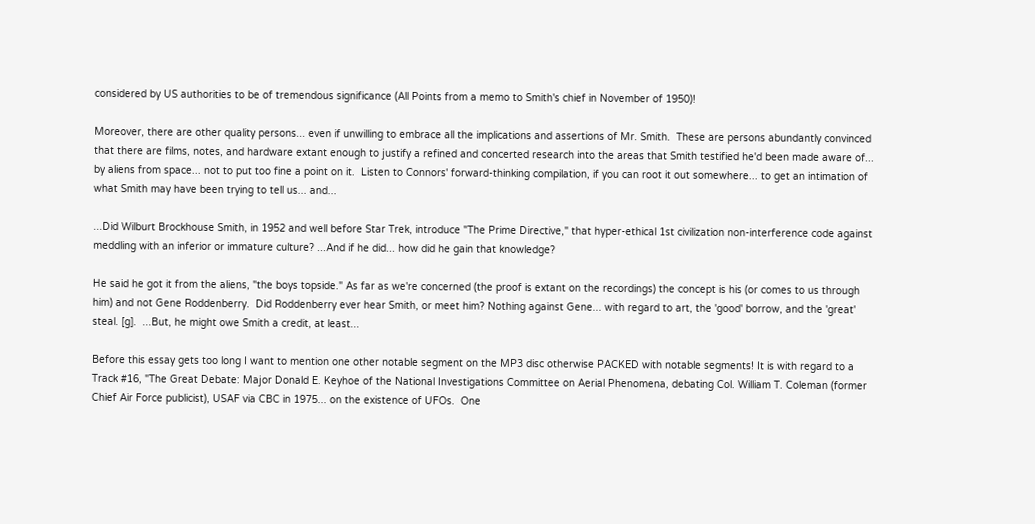considered by US authorities to be of tremendous significance (All Points from a memo to Smith's chief in November of 1950)!

Moreover, there are other quality persons... even if unwilling to embrace all the implications and assertions of Mr. Smith.  These are persons abundantly convinced that there are films, notes, and hardware extant enough to justify a refined and concerted research into the areas that Smith testified he'd been made aware of... by aliens from space... not to put too fine a point on it.  Listen to Connors' forward-thinking compilation, if you can root it out somewhere... to get an intimation of what Smith may have been trying to tell us... and...

...Did Wilburt Brockhouse Smith, in 1952 and well before Star Trek, introduce "The Prime Directive," that hyper-ethical 1st civilization non-interference code against meddling with an inferior or immature culture? ...And if he did... how did he gain that knowledge?

He said he got it from the aliens, "the boys topside." As far as we're concerned (the proof is extant on the recordings) the concept is his (or comes to us through him) and not Gene Roddenberry.  Did Roddenberry ever hear Smith, or meet him? Nothing against Gene... with regard to art, the 'good' borrow, and the 'great' steal. [g].  ...But, he might owe Smith a credit, at least...

Before this essay gets too long I want to mention one other notable segment on the MP3 disc otherwise PACKED with notable segments! It is with regard to a Track #16, "The Great Debate: Major Donald E. Keyhoe of the National Investigations Committee on Aerial Phenomena, debating Col. William T. Coleman (former Chief Air Force publicist), USAF via CBC in 1975... on the existence of UFOs.  One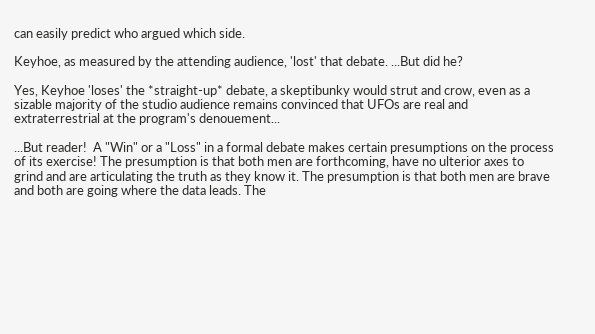can easily predict who argued which side.

Keyhoe, as measured by the attending audience, 'lost' that debate. ...But did he?

Yes, Keyhoe 'loses' the *straight-up* debate, a skeptibunky would strut and crow, even as a sizable majority of the studio audience remains convinced that UFOs are real and extraterrestrial at the program's denouement...

...But reader!  A "Win" or a "Loss" in a formal debate makes certain presumptions on the process of its exercise! The presumption is that both men are forthcoming, have no ulterior axes to grind and are articulating the truth as they know it. The presumption is that both men are brave and both are going where the data leads. The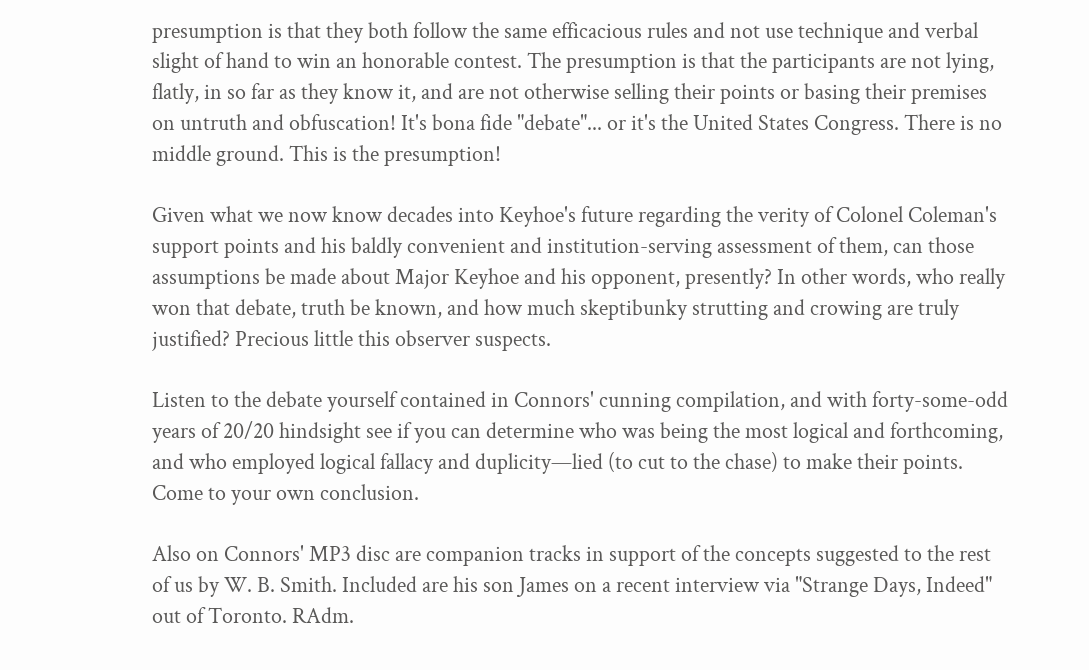presumption is that they both follow the same efficacious rules and not use technique and verbal slight of hand to win an honorable contest. The presumption is that the participants are not lying, flatly, in so far as they know it, and are not otherwise selling their points or basing their premises on untruth and obfuscation! It's bona fide "debate"... or it's the United States Congress. There is no middle ground. This is the presumption!

Given what we now know decades into Keyhoe's future regarding the verity of Colonel Coleman's support points and his baldly convenient and institution-serving assessment of them, can those assumptions be made about Major Keyhoe and his opponent, presently? In other words, who really won that debate, truth be known, and how much skeptibunky strutting and crowing are truly justified? Precious little this observer suspects.

Listen to the debate yourself contained in Connors' cunning compilation, and with forty-some-odd years of 20/20 hindsight see if you can determine who was being the most logical and forthcoming, and who employed logical fallacy and duplicity—lied (to cut to the chase) to make their points. Come to your own conclusion.

Also on Connors' MP3 disc are companion tracks in support of the concepts suggested to the rest of us by W. B. Smith. Included are his son James on a recent interview via "Strange Days, Indeed" out of Toronto. RAdm.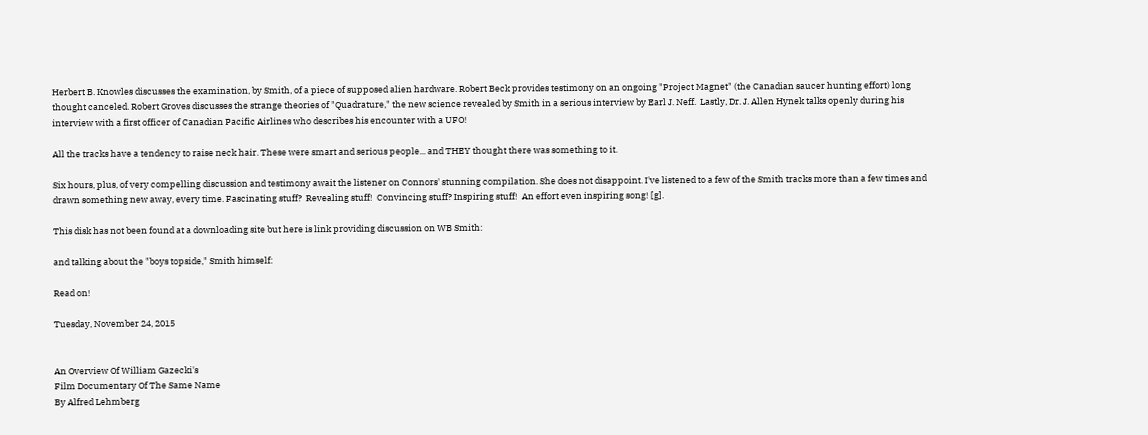Herbert B. Knowles discusses the examination, by Smith, of a piece of supposed alien hardware. Robert Beck provides testimony on an ongoing "Project Magnet" (the Canadian saucer hunting effort) long thought canceled. Robert Groves discusses the strange theories of "Quadrature," the new science revealed by Smith in a serious interview by Earl J. Neff.  Lastly, Dr. J. Allen Hynek talks openly during his interview with a first officer of Canadian Pacific Airlines who describes his encounter with a UFO!

All the tracks have a tendency to raise neck hair. These were smart and serious people... and THEY thought there was something to it.

Six hours, plus, of very compelling discussion and testimony await the listener on Connors' stunning compilation. She does not disappoint. I've listened to a few of the Smith tracks more than a few times and drawn something new away, every time. Fascinating stuff?  Revealing stuff!  Convincing stuff? Inspiring stuff!  An effort even inspiring song! [g].

This disk has not been found at a downloading site but here is link providing discussion on WB Smith:

and talking about the "boys topside," Smith himself:

Read on!

Tuesday, November 24, 2015


An Overview Of William Gazecki's
Film Documentary Of The Same Name
By Alfred Lehmberg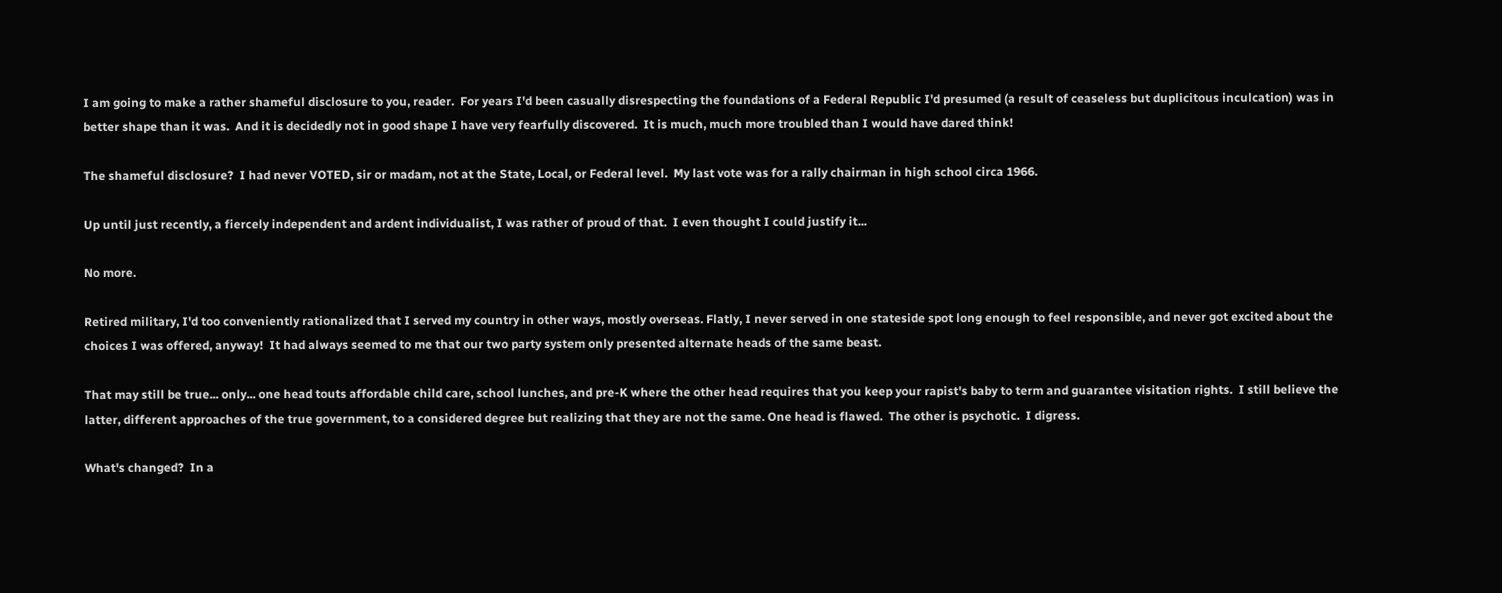I am going to make a rather shameful disclosure to you, reader.  For years I'd been casually disrespecting the foundations of a Federal Republic I'd presumed (a result of ceaseless but duplicitous inculcation) was in better shape than it was.  And it is decidedly not in good shape I have very fearfully discovered.  It is much, much more troubled than I would have dared think!

The shameful disclosure?  I had never VOTED, sir or madam, not at the State, Local, or Federal level.  My last vote was for a rally chairman in high school circa 1966.

Up until just recently, a fiercely independent and ardent individualist, I was rather of proud of that.  I even thought I could justify it...

No more.

Retired military, I'd too conveniently rationalized that I served my country in other ways, mostly overseas. Flatly, I never served in one stateside spot long enough to feel responsible, and never got excited about the choices I was offered, anyway!  It had always seemed to me that our two party system only presented alternate heads of the same beast.

That may still be true... only... one head touts affordable child care, school lunches, and pre-K where the other head requires that you keep your rapist's baby to term and guarantee visitation rights.  I still believe the latter, different approaches of the true government, to a considered degree but realizing that they are not the same. One head is flawed.  The other is psychotic.  I digress.

What's changed?  In a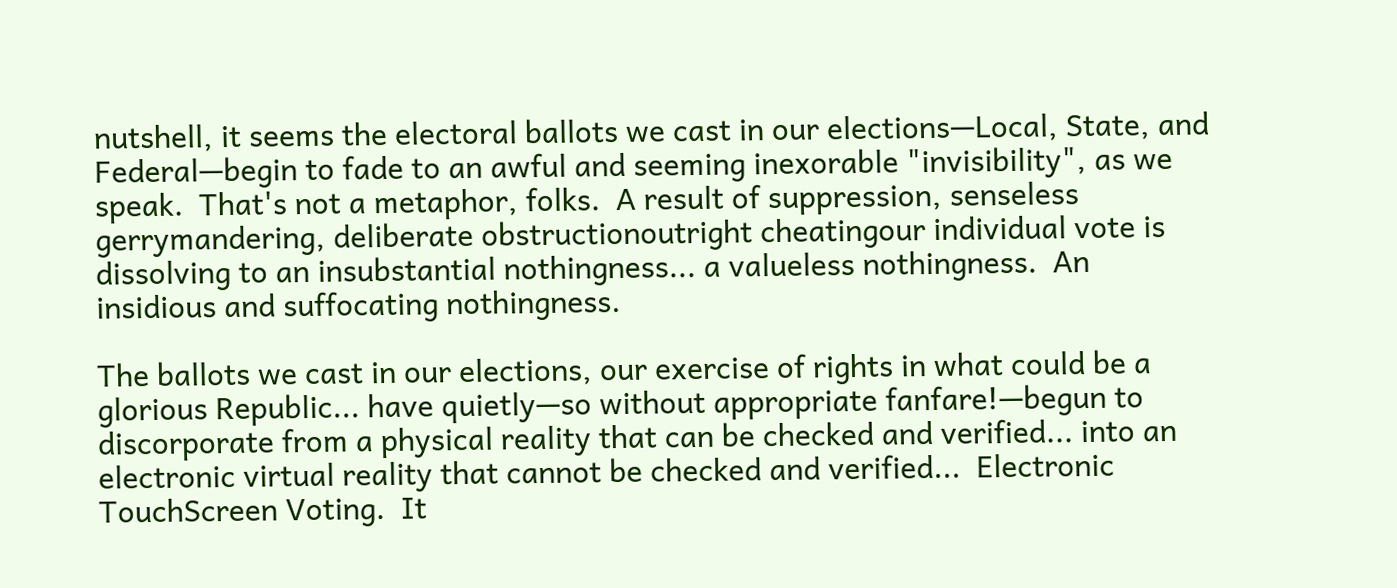nutshell, it seems the electoral ballots we cast in our elections—Local, State, and Federal—begin to fade to an awful and seeming inexorable "invisibility", as we speak.  That's not a metaphor, folks.  A result of suppression, senseless gerrymandering, deliberate obstructionoutright cheatingour individual vote is dissolving to an insubstantial nothingness... a valueless nothingness.  An insidious and suffocating nothingness.

The ballots we cast in our elections, our exercise of rights in what could be a glorious Republic... have quietly—so without appropriate fanfare!—begun to discorporate from a physical reality that can be checked and verified... into an electronic virtual reality that cannot be checked and verified...  Electronic TouchScreen Voting.  It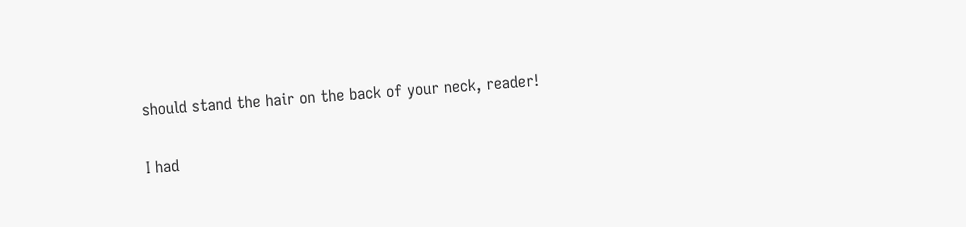should stand the hair on the back of your neck, reader!

I had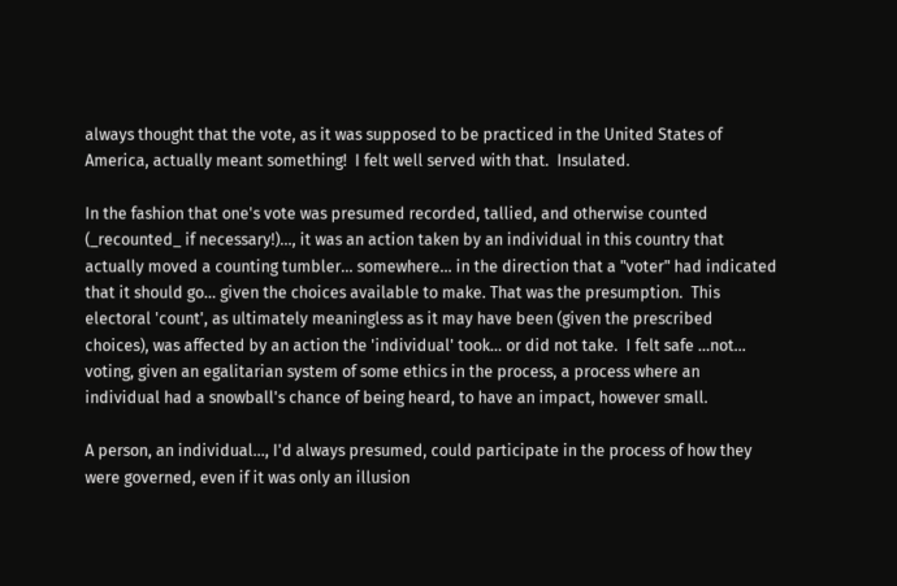always thought that the vote, as it was supposed to be practiced in the United States of America, actually meant something!  I felt well served with that.  Insulated.

In the fashion that one's vote was presumed recorded, tallied, and otherwise counted (_recounted_ if necessary!)..., it was an action taken by an individual in this country that actually moved a counting tumbler... somewhere... in the direction that a "voter" had indicated that it should go... given the choices available to make. That was the presumption.  This electoral 'count', as ultimately meaningless as it may have been (given the prescribed choices), was affected by an action the 'individual' took... or did not take.  I felt safe ...not... voting, given an egalitarian system of some ethics in the process, a process where an individual had a snowball's chance of being heard, to have an impact, however small.

A person, an individual..., I'd always presumed, could participate in the process of how they were governed, even if it was only an illusion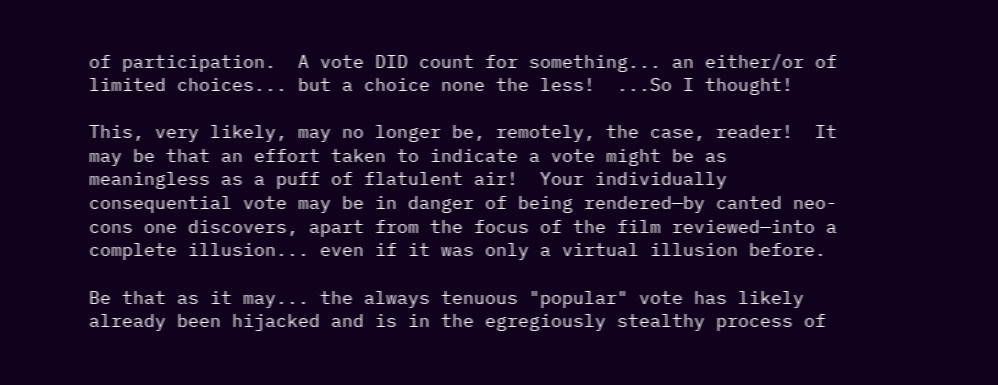of participation.  A vote DID count for something... an either/or of limited choices... but a choice none the less!  ...So I thought!

This, very likely, may no longer be, remotely, the case, reader!  It may be that an effort taken to indicate a vote might be as meaningless as a puff of flatulent air!  Your individually consequential vote may be in danger of being rendered—by canted neo-cons one discovers, apart from the focus of the film reviewed—into a complete illusion... even if it was only a virtual illusion before.

Be that as it may... the always tenuous "popular" vote has likely already been hijacked and is in the egregiously stealthy process of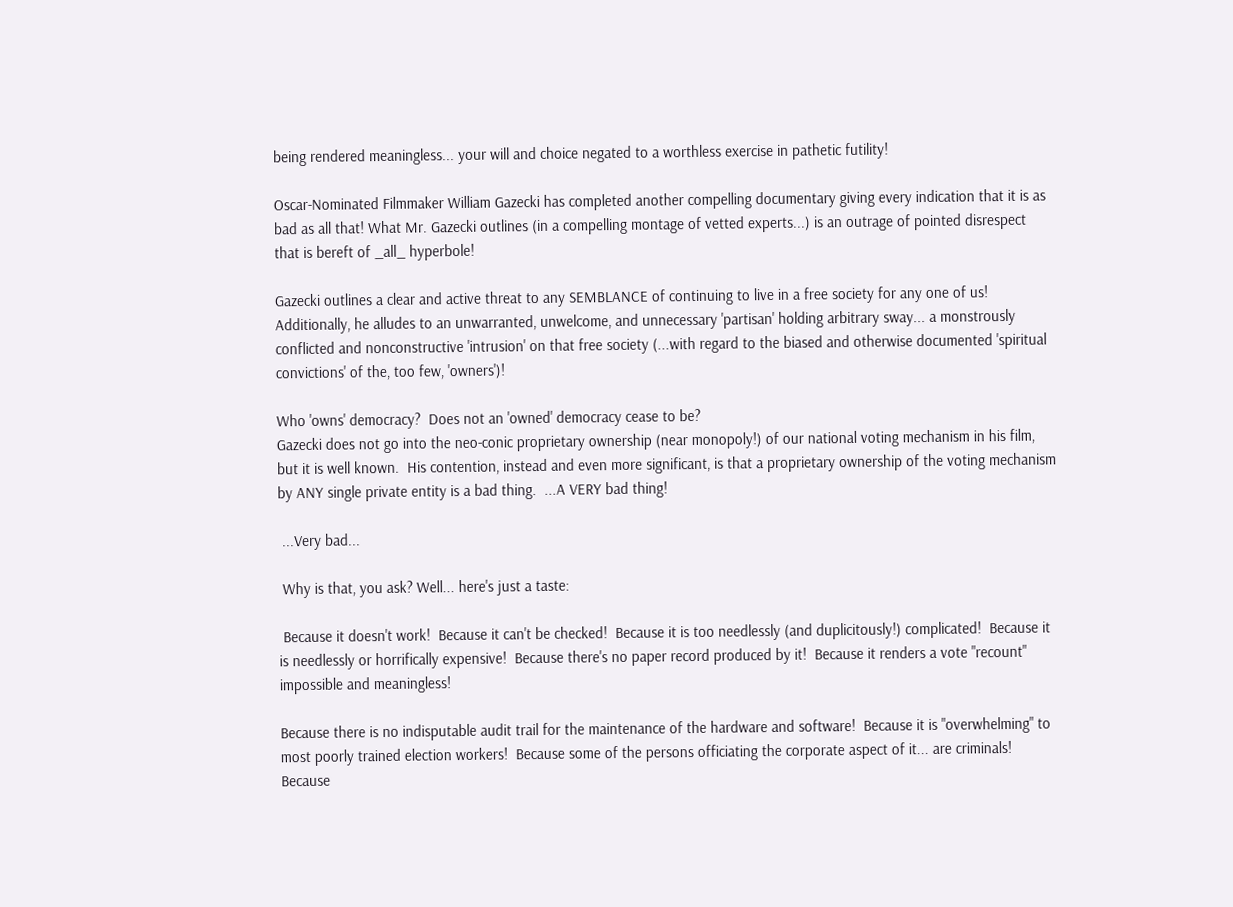being rendered meaningless... your will and choice negated to a worthless exercise in pathetic futility!

Oscar-Nominated Filmmaker William Gazecki has completed another compelling documentary giving every indication that it is as bad as all that! What Mr. Gazecki outlines (in a compelling montage of vetted experts...) is an outrage of pointed disrespect that is bereft of _all_ hyperbole!

Gazecki outlines a clear and active threat to any SEMBLANCE of continuing to live in a free society for any one of us! Additionally, he alludes to an unwarranted, unwelcome, and unnecessary 'partisan' holding arbitrary sway... a monstrously conflicted and nonconstructive 'intrusion' on that free society (...with regard to the biased and otherwise documented 'spiritual convictions' of the, too few, 'owners')!

Who 'owns' democracy?  Does not an 'owned' democracy cease to be?
Gazecki does not go into the neo-conic proprietary ownership (near monopoly!) of our national voting mechanism in his film, but it is well known.  His contention, instead and even more significant, is that a proprietary ownership of the voting mechanism by ANY single private entity is a bad thing.  ...A VERY bad thing!

 ...Very bad...

 Why is that, you ask? Well... here's just a taste:

 Because it doesn't work!  Because it can't be checked!  Because it is too needlessly (and duplicitously!) complicated!  Because it is needlessly or horrifically expensive!  Because there's no paper record produced by it!  Because it renders a vote "recount" impossible and meaningless!

Because there is no indisputable audit trail for the maintenance of the hardware and software!  Because it is "overwhelming" to most poorly trained election workers!  Because some of the persons officiating the corporate aspect of it... are criminals!  Because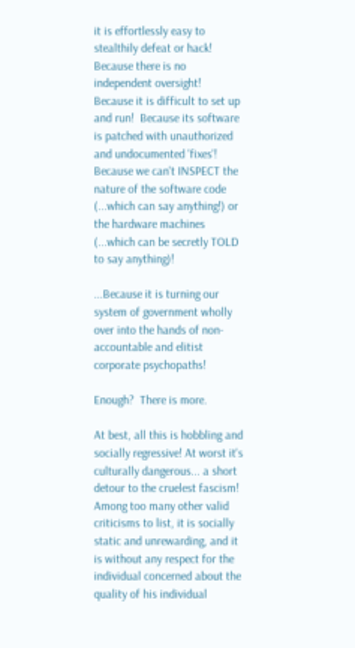it is effortlessly easy to stealthily defeat or hack!  Because there is no independent oversight!  Because it is difficult to set up and run!  Because its software is patched with unauthorized and undocumented 'fixes'! Because we can't INSPECT the nature of the software code (...which can say anything!) or the hardware machines (...which can be secretly TOLD to say anything)!

...Because it is turning our system of government wholly over into the hands of non-accountable and elitist corporate psychopaths!

Enough?  There is more.

At best, all this is hobbling and socially regressive! At worst it's culturally dangerous... a short detour to the cruelest fascism!   Among too many other valid criticisms to list, it is socially static and unrewarding, and it is without any respect for the individual concerned about the quality of his individual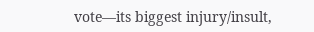vote—its biggest injury/insult,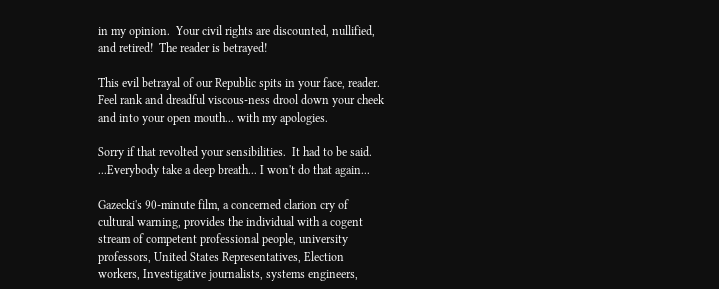in my opinion.  Your civil rights are discounted, nullified, and retired!  The reader is betrayed!

This evil betrayal of our Republic spits in your face, reader.  Feel rank and dreadful viscous-ness drool down your cheek and into your open mouth... with my apologies.

Sorry if that revolted your sensibilities.  It had to be said.  ...Everybody take a deep breath... I won't do that again...

Gazecki's 90-minute film, a concerned clarion cry of cultural warning, provides the individual with a cogent stream of competent professional people, university professors, United States Representatives, Election workers, Investigative journalists, systems engineers,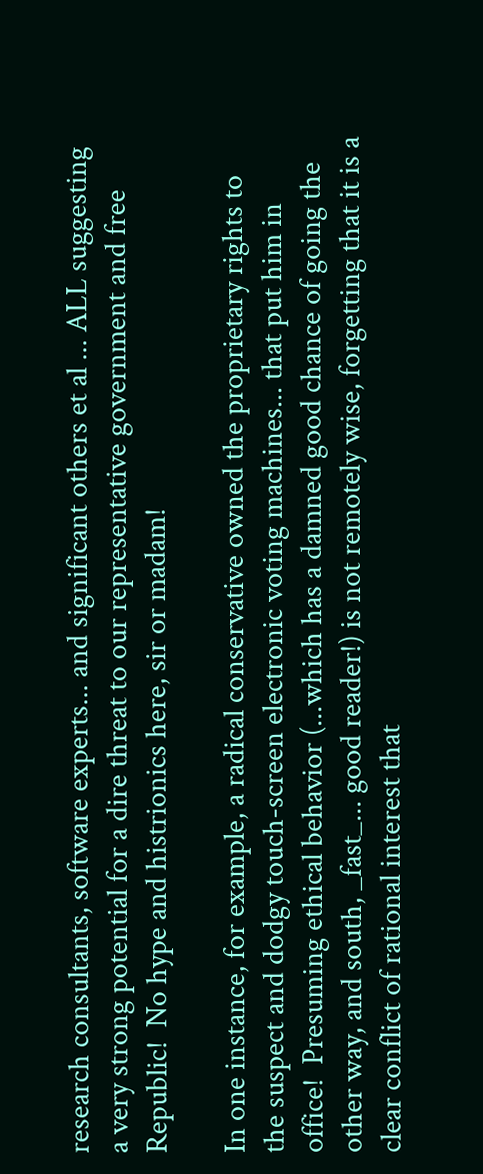research consultants, software experts... and significant others et al ... ALL suggesting a very strong potential for a dire threat to our representative government and free Republic!  No hype and histrionics here, sir or madam!

In one instance, for example, a radical conservative owned the proprietary rights to the suspect and dodgy touch-screen electronic voting machines... that put him in office!  Presuming ethical behavior (...which has a damned good chance of going the other way, and south, _fast_... good reader!) is not remotely wise, forgetting that it is a clear conflict of rational interest that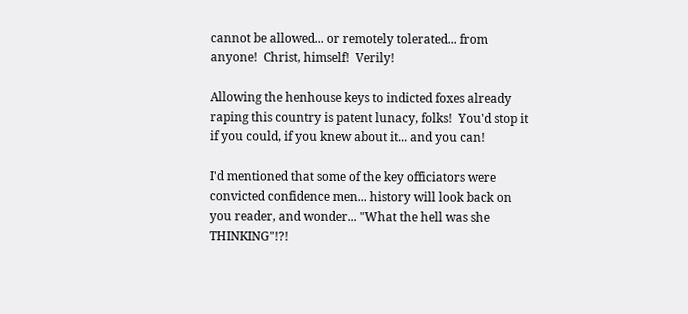cannot be allowed... or remotely tolerated... from anyone!  Christ, himself!  Verily!

Allowing the henhouse keys to indicted foxes already raping this country is patent lunacy, folks!  You'd stop it if you could, if you knew about it... and you can!

I'd mentioned that some of the key officiators were convicted confidence men... history will look back on you reader, and wonder... "What the hell was she THINKING"!?!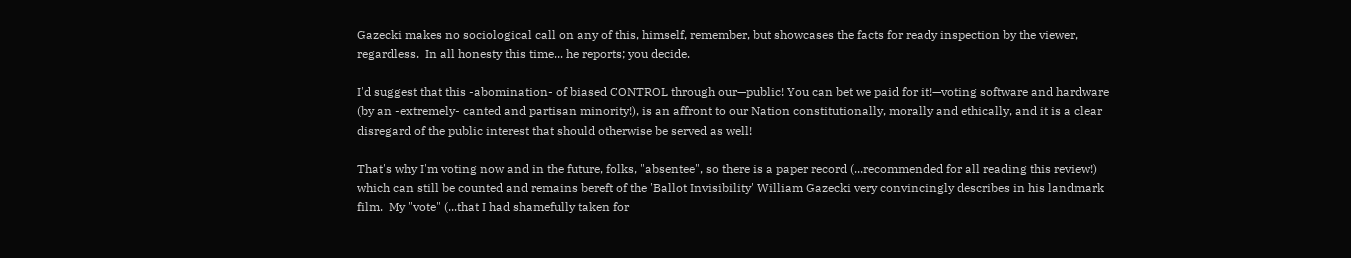Gazecki makes no sociological call on any of this, himself, remember, but showcases the facts for ready inspection by the viewer, regardless.  In all honesty this time... he reports; you decide.

I'd suggest that this -abomination- of biased CONTROL through our—public! You can bet we paid for it!—voting software and hardware (by an -extremely- canted and partisan minority!), is an affront to our Nation constitutionally, morally and ethically, and it is a clear disregard of the public interest that should otherwise be served as well!

That's why I'm voting now and in the future, folks, "absentee", so there is a paper record (...recommended for all reading this review!) which can still be counted and remains bereft of the 'Ballot Invisibility' William Gazecki very convincingly describes in his landmark film.  My "vote" (...that I had shamefully taken for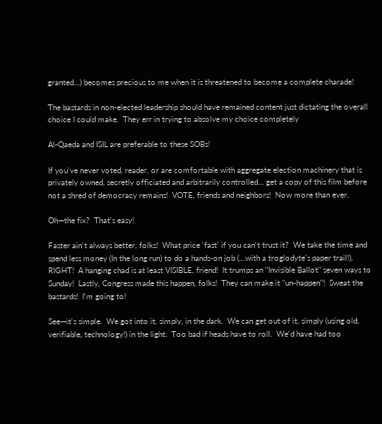granted...) becomes precious to me when it is threatened to become a complete charade!

The bastards in non-elected leadership should have remained content just dictating the overall choice I could make.  They err in trying to absolve my choice completely

Al-Qaeda and ISIL are preferable to these SOBs!

If you've never voted, reader, or are comfortable with aggregate election machinery that is privately owned, secretly officiated and arbitrarily controlled... get a copy of this film before not a shred of democracy remains!  VOTE, friends and neighbors!  Now more than ever.

Oh—the fix?  That's easy!

Faster ain't always better, folks!  What price 'fast' if you can't trust it?  We take the time and spend less money (In the long run) to do a hands-on job (...with a troglodyte's paper trail!), RIGHT!  A hanging chad is at least VISIBLE, friend!  It trumps an "Invisible Ballot" seven ways to Sunday!  Lastly, Congress made this happen, folks!  They can make it "un-happen"!  Sweat the bastards!  I'm going to!

See—it's simple.  We got into it, simply, in the dark.  We can get out of it, simply (using old, verifiable, technology!) in the light.  Too bad if heads have to roll.  We'd have had too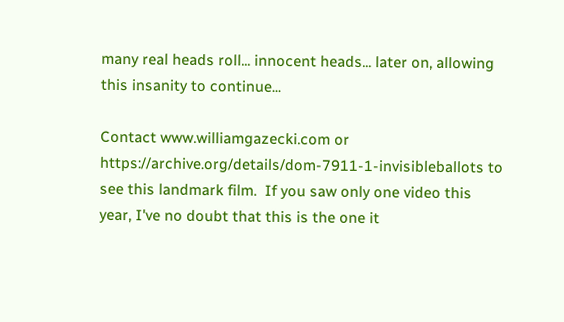many real heads roll... innocent heads... later on, allowing this insanity to continue...

Contact www.williamgazecki.com or https://archive.org/details/dom-7911-1-invisibleballots to see this landmark film.  If you saw only one video this year, I've no doubt that this is the one it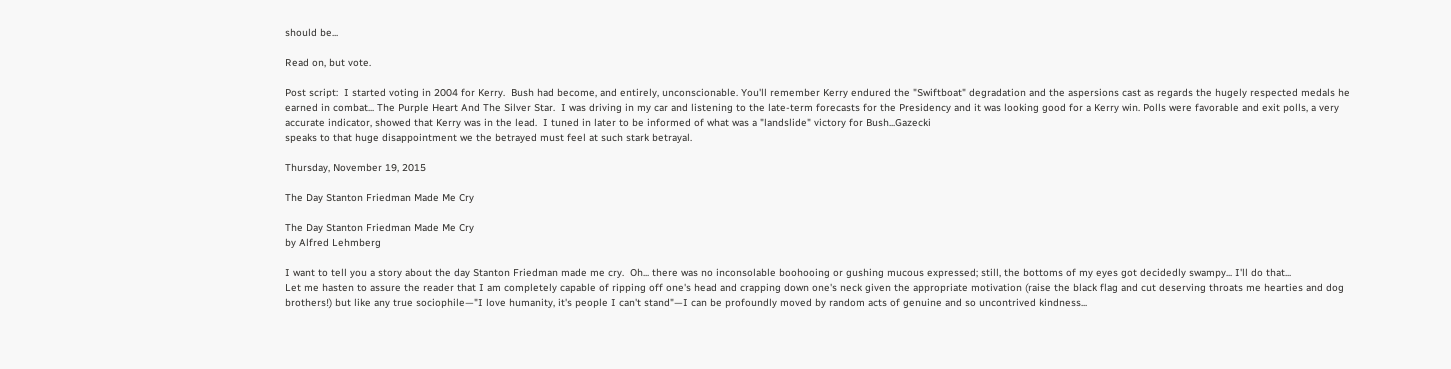should be...

Read on, but vote.

Post script:  I started voting in 2004 for Kerry.  Bush had become, and entirely, unconscionable. You'll remember Kerry endured the "Swiftboat" degradation and the aspersions cast as regards the hugely respected medals he earned in combat... The Purple Heart And The Silver Star.  I was driving in my car and listening to the late-term forecasts for the Presidency and it was looking good for a Kerry win. Polls were favorable and exit polls, a very accurate indicator, showed that Kerry was in the lead.  I tuned in later to be informed of what was a "landslide" victory for Bush...Gazecki
speaks to that huge disappointment we the betrayed must feel at such stark betrayal.

Thursday, November 19, 2015

The Day Stanton Friedman Made Me Cry

The Day Stanton Friedman Made Me Cry
by Alfred Lehmberg

I want to tell you a story about the day Stanton Friedman made me cry.  Oh... there was no inconsolable boohooing or gushing mucous expressed; still, the bottoms of my eyes got decidedly swampy... I'll do that...
Let me hasten to assure the reader that I am completely capable of ripping off one's head and crapping down one's neck given the appropriate motivation (raise the black flag and cut deserving throats me hearties and dog brothers!) but like any true sociophile—"I love humanity, it's people I can't stand"—I can be profoundly moved by random acts of genuine and so uncontrived kindness...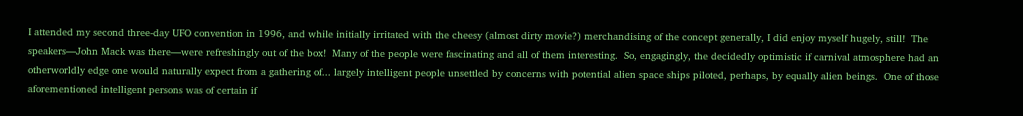I attended my second three-day UFO convention in 1996, and while initially irritated with the cheesy (almost dirty movie?) merchandising of the concept generally, I did enjoy myself hugely, still!  The speakers—John Mack was there—were refreshingly out of the box!  Many of the people were fascinating and all of them interesting.  So, engagingly, the decidedly optimistic if carnival atmosphere had an otherworldly edge one would naturally expect from a gathering of... largely intelligent people unsettled by concerns with potential alien space ships piloted, perhaps, by equally alien beings.  One of those aforementioned intelligent persons was of certain if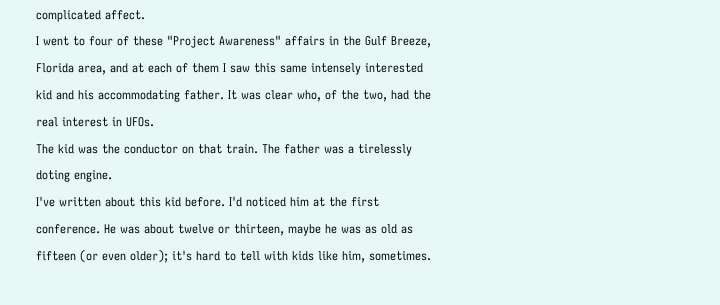complicated affect.
I went to four of these "Project Awareness" affairs in the Gulf Breeze, Florida area, and at each of them I saw this same intensely interested kid and his accommodating father. It was clear who, of the two, had the real interest in UFOs.
The kid was the conductor on that train. The father was a tirelessly doting engine.
I've written about this kid before. I'd noticed him at the first conference. He was about twelve or thirteen, maybe he was as old as fifteen (or even older); it's hard to tell with kids like him, sometimes.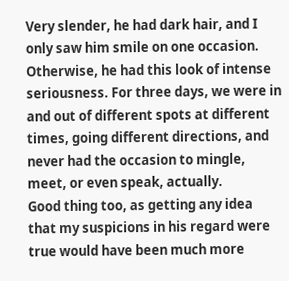Very slender, he had dark hair, and I only saw him smile on one occasion.  Otherwise, he had this look of intense seriousness. For three days, we were in and out of different spots at different times, going different directions, and never had the occasion to mingle, meet, or even speak, actually.
Good thing too, as getting any idea that my suspicions in his regard were true would have been much more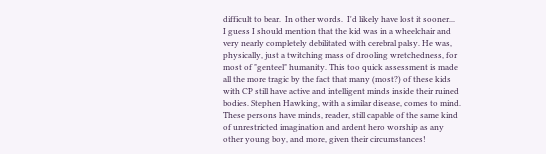difficult to bear.  In other words.  I'd likely have lost it sooner...
I guess I should mention that the kid was in a wheelchair and very nearly completely debilitated with cerebral palsy. He was, physically, just a twitching mass of drooling wretchedness, for most of "genteel" humanity. This too quick assessment is made all the more tragic by the fact that many (most?) of these kids with CP still have active and intelligent minds inside their ruined bodies. Stephen Hawking, with a similar disease, comes to mind.   These persons have minds, reader, still capable of the same kind of unrestricted imagination and ardent hero worship as any other young boy, and more, given their circumstances!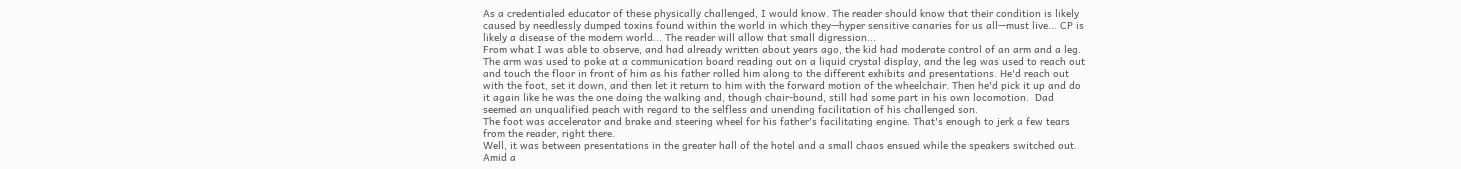As a credentialed educator of these physically challenged, I would know. The reader should know that their condition is likely caused by needlessly dumped toxins found within the world in which they—hyper sensitive canaries for us all—must live... CP is likely a disease of the modern world... The reader will allow that small digression...
From what I was able to observe, and had already written about years ago, the kid had moderate control of an arm and a leg. The arm was used to poke at a communication board reading out on a liquid crystal display, and the leg was used to reach out and touch the floor in front of him as his father rolled him along to the different exhibits and presentations. He'd reach out with the foot, set it down, and then let it return to him with the forward motion of the wheelchair. Then he'd pick it up and do it again like he was the one doing the walking and, though chair-bound, still had some part in his own locomotion.  Dad seemed an unqualified peach with regard to the selfless and unending facilitation of his challenged son.
The foot was accelerator and brake and steering wheel for his father's facilitating engine. That's enough to jerk a few tears from the reader, right there.
Well, it was between presentations in the greater hall of the hotel and a small chaos ensued while the speakers switched out.  Amid a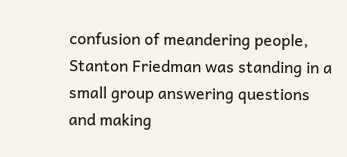confusion of meandering people, Stanton Friedman was standing in a small group answering questions and making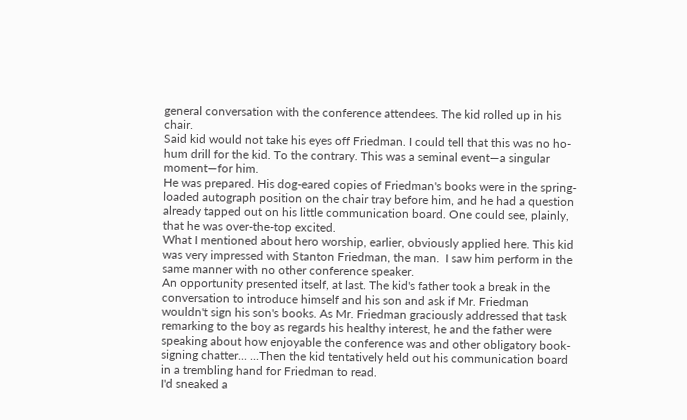general conversation with the conference attendees. The kid rolled up in his chair.
Said kid would not take his eyes off Friedman. I could tell that this was no ho-hum drill for the kid. To the contrary. This was a seminal event—a singular moment—for him.
He was prepared. His dog-eared copies of Friedman's books were in the spring-loaded autograph position on the chair tray before him, and he had a question already tapped out on his little communication board. One could see, plainly, that he was over-the-top excited.
What I mentioned about hero worship, earlier, obviously applied here. This kid was very impressed with Stanton Friedman, the man.  I saw him perform in the same manner with no other conference speaker.
An opportunity presented itself, at last. The kid's father took a break in the conversation to introduce himself and his son and ask if Mr. Friedman wouldn't sign his son's books. As Mr. Friedman graciously addressed that task remarking to the boy as regards his healthy interest, he and the father were speaking about how enjoyable the conference was and other obligatory book-signing chatter... ...Then the kid tentatively held out his communication board in a trembling hand for Friedman to read.
I'd sneaked a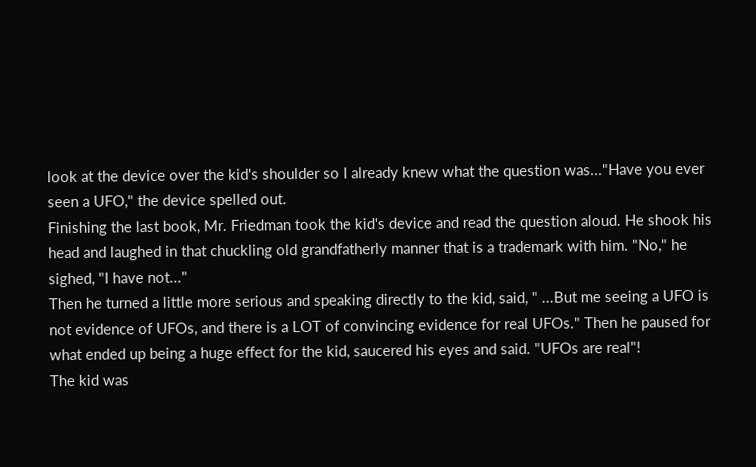look at the device over the kid's shoulder so I already knew what the question was..."Have you ever seen a UFO," the device spelled out.
Finishing the last book, Mr. Friedman took the kid's device and read the question aloud. He shook his head and laughed in that chuckling old grandfatherly manner that is a trademark with him. "No," he sighed, "I have not..."
Then he turned a little more serious and speaking directly to the kid, said, " ...But me seeing a UFO is not evidence of UFOs, and there is a LOT of convincing evidence for real UFOs." Then he paused for what ended up being a huge effect for the kid, saucered his eyes and said. "UFOs are real"!
The kid was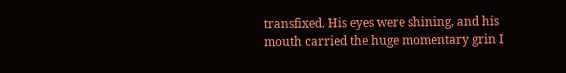transfixed. His eyes were shining, and his mouth carried the huge momentary grin I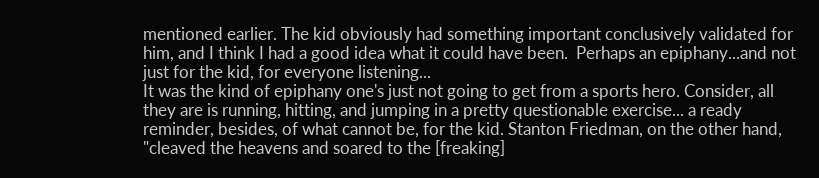mentioned earlier. The kid obviously had something important conclusively validated for him, and I think I had a good idea what it could have been.  Perhaps an epiphany...and not just for the kid, for everyone listening...
It was the kind of epiphany one's just not going to get from a sports hero. Consider, all they are is running, hitting, and jumping in a pretty questionable exercise... a ready reminder, besides, of what cannot be, for the kid. Stanton Friedman, on the other hand, "cleaved the heavens and soared to the [freaking]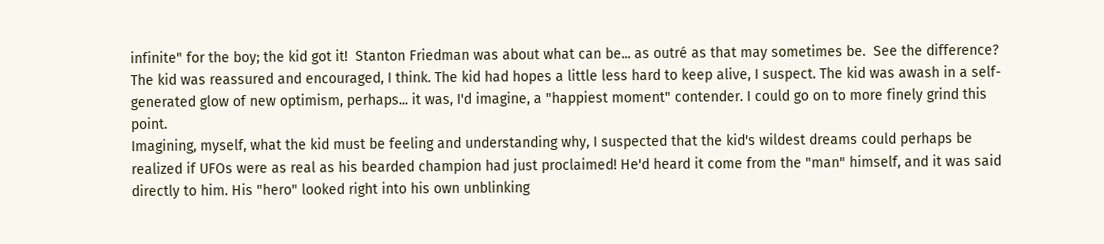infinite" for the boy; the kid got it!  Stanton Friedman was about what can be... as outré as that may sometimes be.  See the difference?
The kid was reassured and encouraged, I think. The kid had hopes a little less hard to keep alive, I suspect. The kid was awash in a self-generated glow of new optimism, perhaps... it was, I'd imagine, a "happiest moment" contender. I could go on to more finely grind this point.
Imagining, myself, what the kid must be feeling and understanding why, I suspected that the kid's wildest dreams could perhaps be realized if UFOs were as real as his bearded champion had just proclaimed! He'd heard it come from the "man" himself, and it was said directly to him. His "hero" looked right into his own unblinking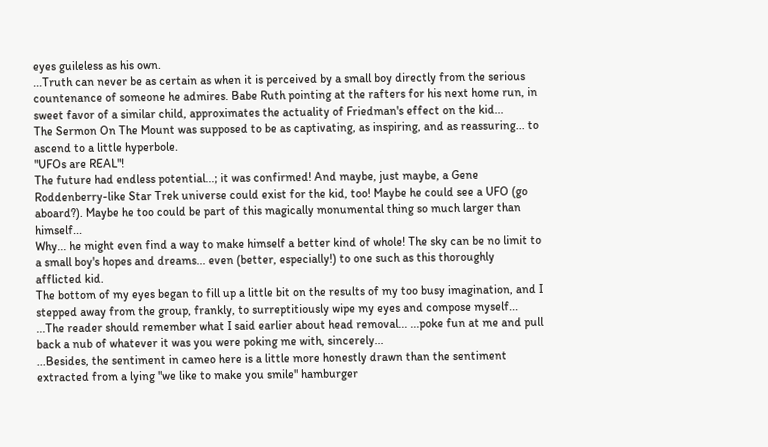eyes guileless as his own.
...Truth can never be as certain as when it is perceived by a small boy directly from the serious countenance of someone he admires. Babe Ruth pointing at the rafters for his next home run, in sweet favor of a similar child, approximates the actuality of Friedman's effect on the kid...
The Sermon On The Mount was supposed to be as captivating, as inspiring, and as reassuring... to ascend to a little hyperbole.
"UFOs are REAL"!
The future had endless potential...; it was confirmed! And maybe, just maybe, a Gene Roddenberry-like Star Trek universe could exist for the kid, too! Maybe he could see a UFO (go aboard?). Maybe he too could be part of this magically monumental thing so much larger than himself...
Why... he might even find a way to make himself a better kind of whole! The sky can be no limit to a small boy's hopes and dreams... even (better, especially!) to one such as this thoroughly afflicted kid.
The bottom of my eyes began to fill up a little bit on the results of my too busy imagination, and I stepped away from the group, frankly, to surreptitiously wipe my eyes and compose myself... ...The reader should remember what I said earlier about head removal... ...poke fun at me and pull back a nub of whatever it was you were poking me with, sincerely...
...Besides, the sentiment in cameo here is a little more honestly drawn than the sentiment extracted from a lying "we like to make you smile" hamburger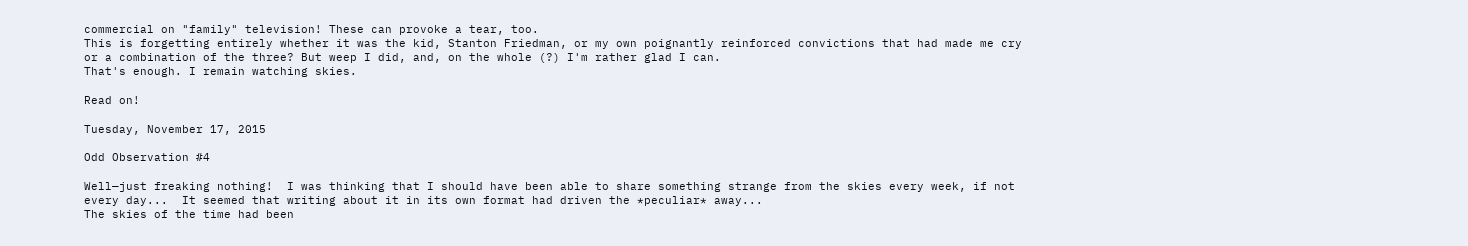commercial on "family" television! These can provoke a tear, too.
This is forgetting entirely whether it was the kid, Stanton Friedman, or my own poignantly reinforced convictions that had made me cry or a combination of the three? But weep I did, and, on the whole (?) I'm rather glad I can.
That's enough. I remain watching skies.

Read on!

Tuesday, November 17, 2015

Odd Observation #4

Well—just freaking nothing!  I was thinking that I should have been able to share something strange from the skies every week, if not every day...  It seemed that writing about it in its own format had driven the *peculiar* away...
The skies of the time had been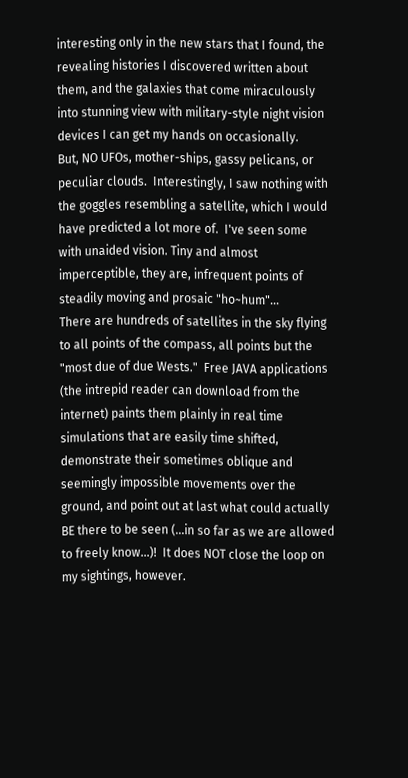interesting only in the new stars that I found, the revealing histories I discovered written about them, and the galaxies that come miraculously into stunning view with military-style night vision devices I can get my hands on occasionally.
But, NO UFOs, mother-ships, gassy pelicans, or peculiar clouds.  Interestingly, I saw nothing with the goggles resembling a satellite, which I would have predicted a lot more of.  I've seen some with unaided vision. Tiny and almost imperceptible, they are, infrequent points of steadily moving and prosaic "ho~hum"...
There are hundreds of satellites in the sky flying to all points of the compass, all points but the "most due of due Wests."  Free JAVA applications (the intrepid reader can download from the internet) paints them plainly in real time simulations that are easily time shifted, demonstrate their sometimes oblique and seemingly impossible movements over the ground, and point out at last what could actually BE there to be seen (...in so far as we are allowed to freely know...)!  It does NOT close the loop on my sightings, however.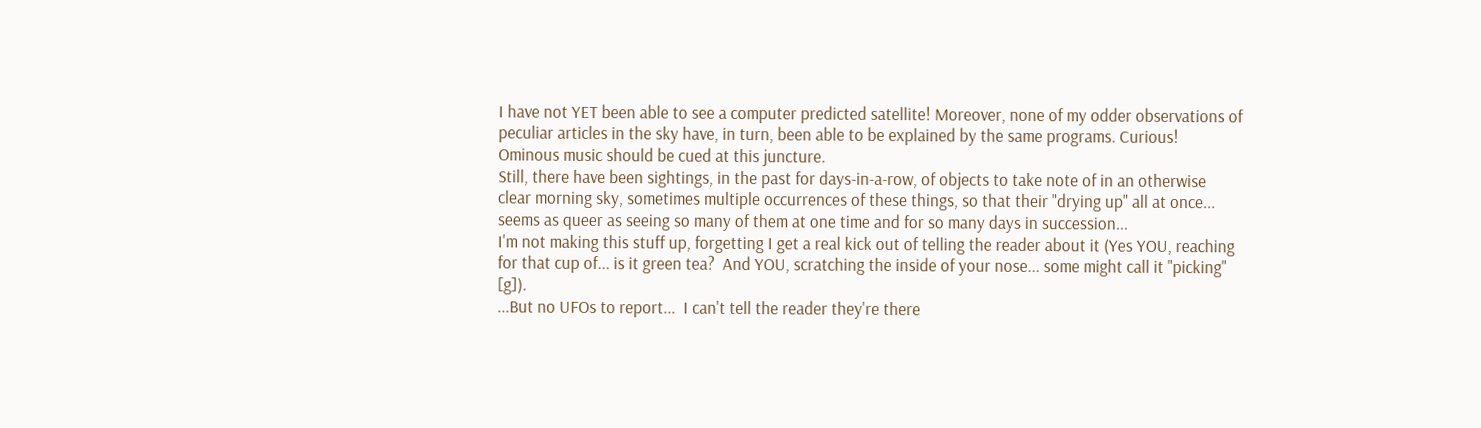I have not YET been able to see a computer predicted satellite! Moreover, none of my odder observations of peculiar articles in the sky have, in turn, been able to be explained by the same programs. Curious!  Ominous music should be cued at this juncture.
Still, there have been sightings, in the past for days-in-a-row, of objects to take note of in an otherwise clear morning sky, sometimes multiple occurrences of these things, so that their "drying up" all at once... seems as queer as seeing so many of them at one time and for so many days in succession...
I'm not making this stuff up, forgetting I get a real kick out of telling the reader about it (Yes YOU, reaching for that cup of... is it green tea?  And YOU, scratching the inside of your nose... some might call it "picking" [g]).
...But no UFOs to report...  I can't tell the reader they're there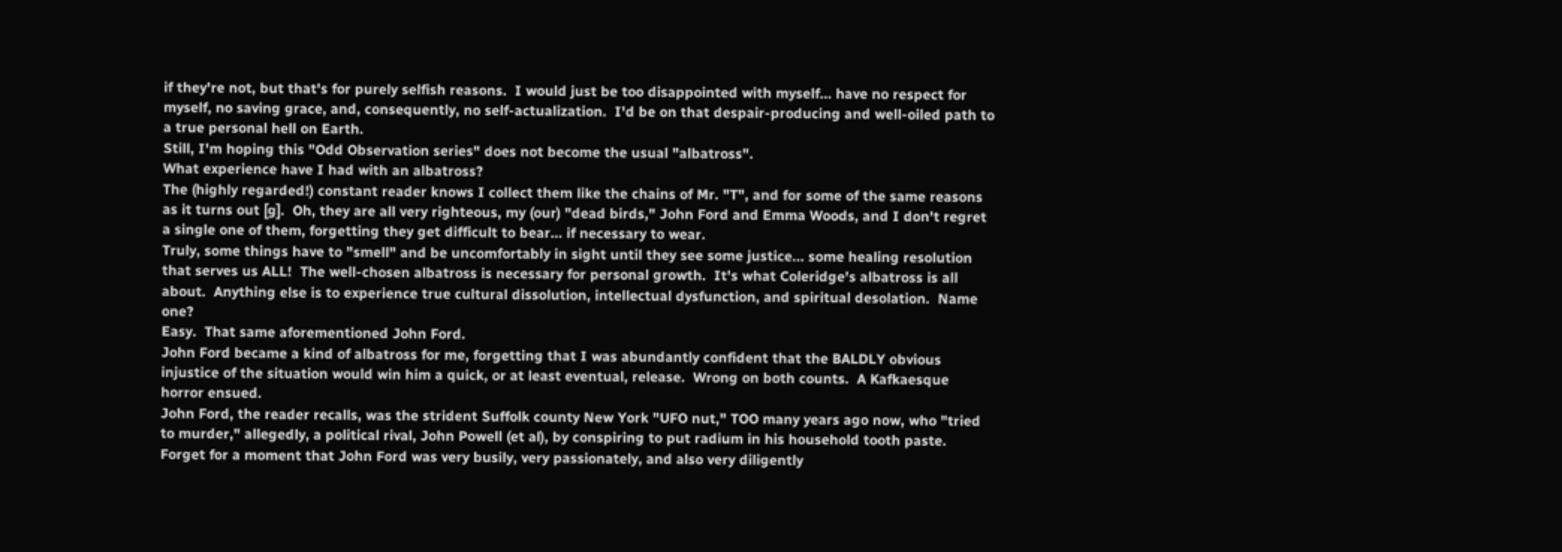if they're not, but that's for purely selfish reasons.  I would just be too disappointed with myself... have no respect for myself, no saving grace, and, consequently, no self-actualization.  I'd be on that despair-producing and well-oiled path to a true personal hell on Earth.
Still, I'm hoping this "Odd Observation series" does not become the usual "albatross".
What experience have I had with an albatross?
The (highly regarded!) constant reader knows I collect them like the chains of Mr. "T", and for some of the same reasons as it turns out [g].  Oh, they are all very righteous, my (our) "dead birds," John Ford and Emma Woods, and I don't regret a single one of them, forgetting they get difficult to bear... if necessary to wear.
Truly, some things have to "smell" and be uncomfortably in sight until they see some justice... some healing resolution that serves us ALL!  The well-chosen albatross is necessary for personal growth.  It's what Coleridge's albatross is all about.  Anything else is to experience true cultural dissolution, intellectual dysfunction, and spiritual desolation.  Name one?
Easy.  That same aforementioned John Ford.
John Ford became a kind of albatross for me, forgetting that I was abundantly confident that the BALDLY obvious injustice of the situation would win him a quick, or at least eventual, release.  Wrong on both counts.  A Kafkaesque horror ensued.
John Ford, the reader recalls, was the strident Suffolk county New York "UFO nut," TOO many years ago now, who "tried to murder," allegedly, a political rival, John Powell (et al), by conspiring to put radium in his household tooth paste.  Forget for a moment that John Ford was very busily, very passionately, and also very diligently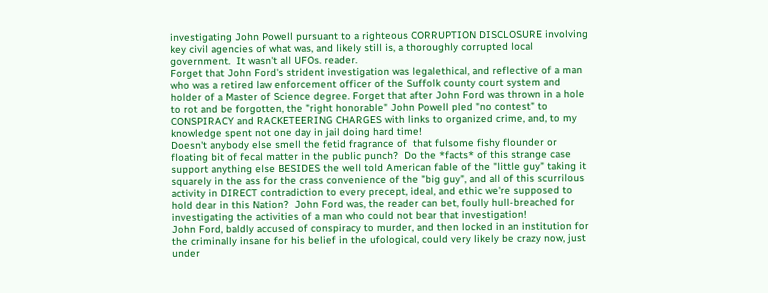investigating John Powell pursuant to a righteous CORRUPTION DISCLOSURE involving key civil agencies of what was, and likely still is, a thoroughly corrupted local government.  It wasn't all UFOs. reader.
Forget that John Ford's strident investigation was legalethical, and reflective of a man who was a retired law enforcement officer of the Suffolk county court system and holder of a Master of Science degree. Forget that after John Ford was thrown in a hole to rot and be forgotten, the "right honorable" John Powell pled "no contest" to CONSPIRACY and RACKETEERING CHARGES with links to organized crime, and, to my knowledge spent not one day in jail doing hard time!
Doesn't anybody else smell the fetid fragrance of  that fulsome fishy flounder or floating bit of fecal matter in the public punch?  Do the *facts* of this strange case support anything else BESIDES the well told American fable of the "little guy" taking it squarely in the ass for the crass convenience of the "big guy", and all of this scurrilous activity in DIRECT contradiction to every precept, ideal, and ethic we're supposed to hold dear in this Nation?  John Ford was, the reader can bet, foully hull-breached for investigating the activities of a man who could not bear that investigation!
John Ford, baldly accused of conspiracy to murder, and then locked in an institution for the criminally insane for his belief in the ufological, could very likely be crazy now, just under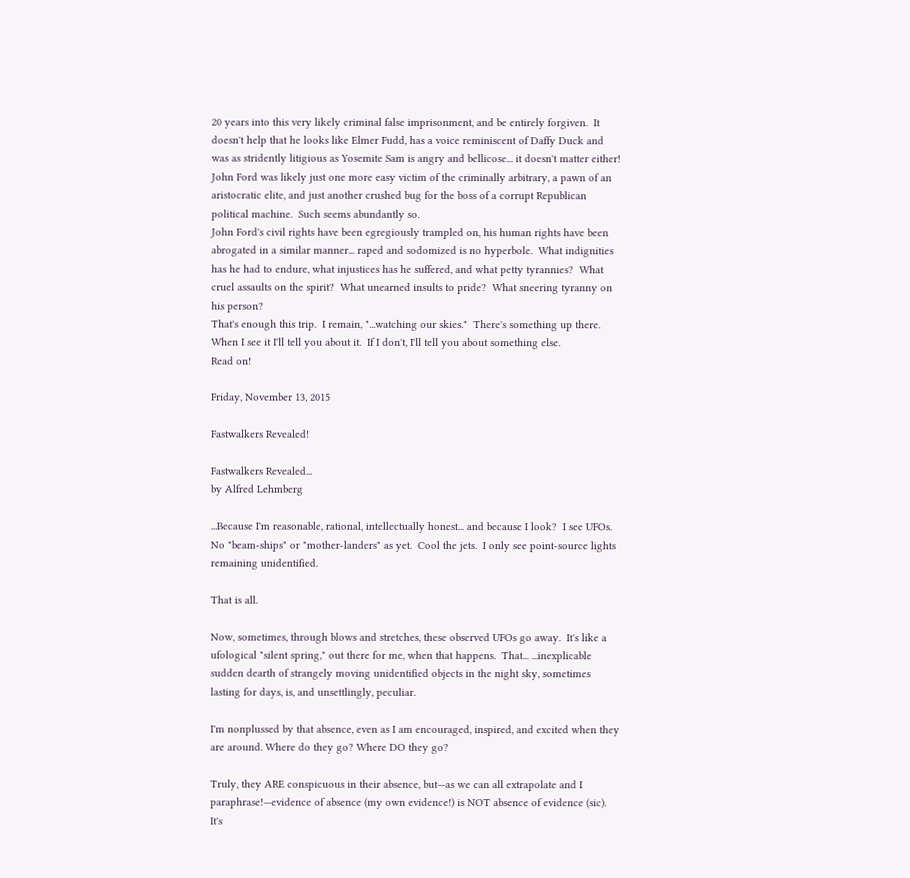20 years into this very likely criminal false imprisonment, and be entirely forgiven.  It doesn't help that he looks like Elmer Fudd, has a voice reminiscent of Daffy Duck and was as stridently litigious as Yosemite Sam is angry and bellicose... it doesn't matter either!
John Ford was likely just one more easy victim of the criminally arbitrary, a pawn of an aristocratic elite, and just another crushed bug for the boss of a corrupt Republican political machine.  Such seems abundantly so.
John Ford's civil rights have been egregiously trampled on, his human rights have been abrogated in a similar manner... raped and sodomized is no hyperbole.  What indignities has he had to endure, what injustices has he suffered, and what petty tyrannies?  What cruel assaults on the spirit?  What unearned insults to pride?  What sneering tyranny on his person?
That's enough this trip.  I remain, "...watching our skies."  There's something up there.  When I see it I'll tell you about it.  If I don't, I'll tell you about something else.
Read on!

Friday, November 13, 2015

Fastwalkers Revealed!

Fastwalkers Revealed...
by Alfred Lehmberg

...Because I'm reasonable, rational, intellectually honest... and because I look?  I see UFOs.  No "beam-ships" or "mother-landers" as yet.  Cool the jets.  I only see point-source lights remaining unidentified.

That is all.

Now, sometimes, through blows and stretches, these observed UFOs go away.  It's like a ufological "silent spring," out there for me, when that happens.  That... ...inexplicable sudden dearth of strangely moving unidentified objects in the night sky, sometimes lasting for days, is, and unsettlingly, peculiar.

I'm nonplussed by that absence, even as I am encouraged, inspired, and excited when they are around. Where do they go? Where DO they go?

Truly, they ARE conspicuous in their absence, but—as we can all extrapolate and I paraphrase!—evidence of absence (my own evidence!) is NOT absence of evidence (sic).  It's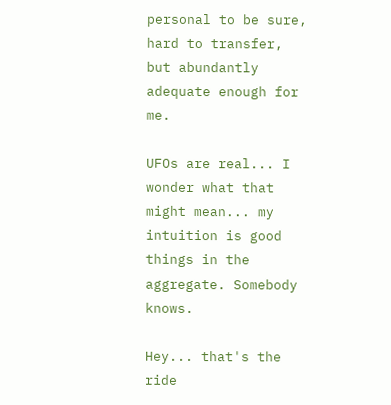personal to be sure, hard to transfer, but abundantly adequate enough for me.

UFOs are real... I wonder what that might mean... my intuition is good things in the aggregate. Somebody knows.

Hey... that's the ride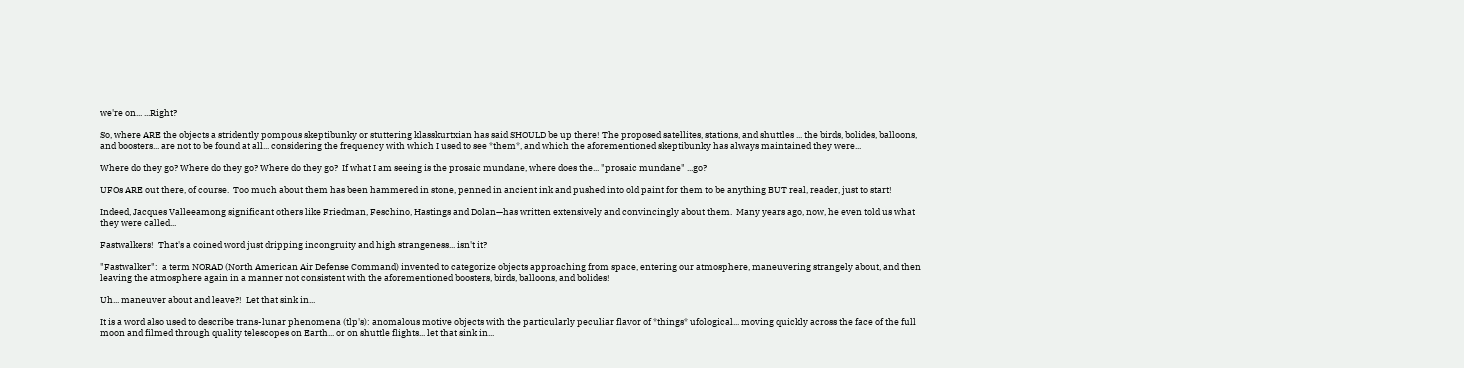we're on... ...Right?

So, where ARE the objects a stridently pompous skeptibunky or stuttering klasskurtxian has said SHOULD be up there! The proposed satellites, stations, and shuttles ... the birds, bolides, balloons, and boosters... are not to be found at all... considering the frequency with which I used to see *them*, and which the aforementioned skeptibunky has always maintained they were...

Where do they go? Where do they go? Where do they go?  If what I am seeing is the prosaic mundane, where does the... "prosaic mundane" ...go?

UFOs ARE out there, of course.  Too much about them has been hammered in stone, penned in ancient ink and pushed into old paint for them to be anything BUT real, reader, just to start!

Indeed, Jacques Valleeamong significant others like Friedman, Feschino, Hastings and Dolan—has written extensively and convincingly about them.  Many years ago, now, he even told us what they were called...

Fastwalkers!  That's a coined word just dripping incongruity and high strangeness... isn't it?

"Fastwalker":  a term NORAD (North American Air Defense Command) invented to categorize objects approaching from space, entering our atmosphere, maneuvering strangely about, and then leaving the atmosphere again in a manner not consistent with the aforementioned boosters, birds, balloons, and bolides!

Uh... maneuver about and leave?!  Let that sink in...

It is a word also used to describe trans-lunar phenomena (tlp's): anomalous motive objects with the particularly peculiar flavor of *things* ufological... moving quickly across the face of the full moon and filmed through quality telescopes on Earth... or on shuttle flights... let that sink in...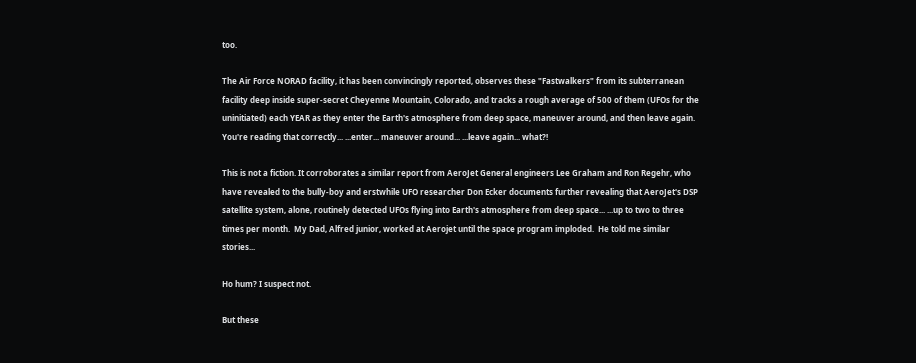too.

The Air Force NORAD facility, it has been convincingly reported, observes these "Fastwalkers" from its subterranean facility deep inside super-secret Cheyenne Mountain, Colorado, and tracks a rough average of 500 of them (UFOs for the uninitiated) each YEAR as they enter the Earth's atmosphere from deep space, maneuver around, and then leave again. You're reading that correctly... ...enter... maneuver around... ...leave again... what?!

This is not a fiction. It corroborates a similar report from AeroJet General engineers Lee Graham and Ron Regehr, who have revealed to the bully-boy and erstwhile UFO researcher Don Ecker documents further revealing that AeroJet's DSP satellite system, alone, routinely detected UFOs flying into Earth's atmosphere from deep space... ...up to two to three times per month.  My Dad, Alfred junior, worked at Aerojet until the space program imploded.  He told me similar stories...

Ho hum? I suspect not.

But these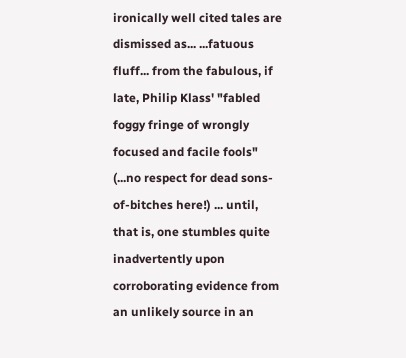ironically well cited tales are dismissed as... ...fatuous fluff... from the fabulous, if late, Philip Klass' "fabled foggy fringe of wrongly focused and facile fools" (...no respect for dead sons-of-bitches here!) ... until, that is, one stumbles quite inadvertently upon corroborating evidence from an unlikely source in an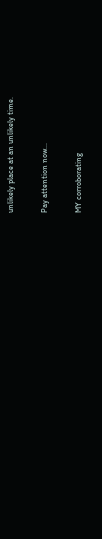unlikely place at an unlikely time.

Pay attention now...

MY corroborating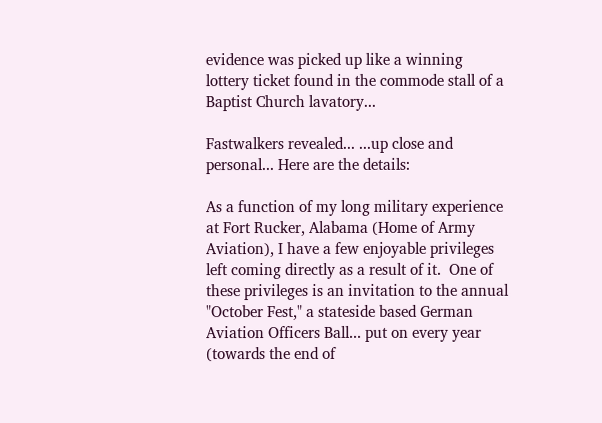evidence was picked up like a winning lottery ticket found in the commode stall of a Baptist Church lavatory...

Fastwalkers revealed... ...up close and personal... Here are the details:

As a function of my long military experience at Fort Rucker, Alabama (Home of Army Aviation), I have a few enjoyable privileges left coming directly as a result of it.  One of these privileges is an invitation to the annual "October Fest," a stateside based German Aviation Officers Ball... put on every year (towards the end of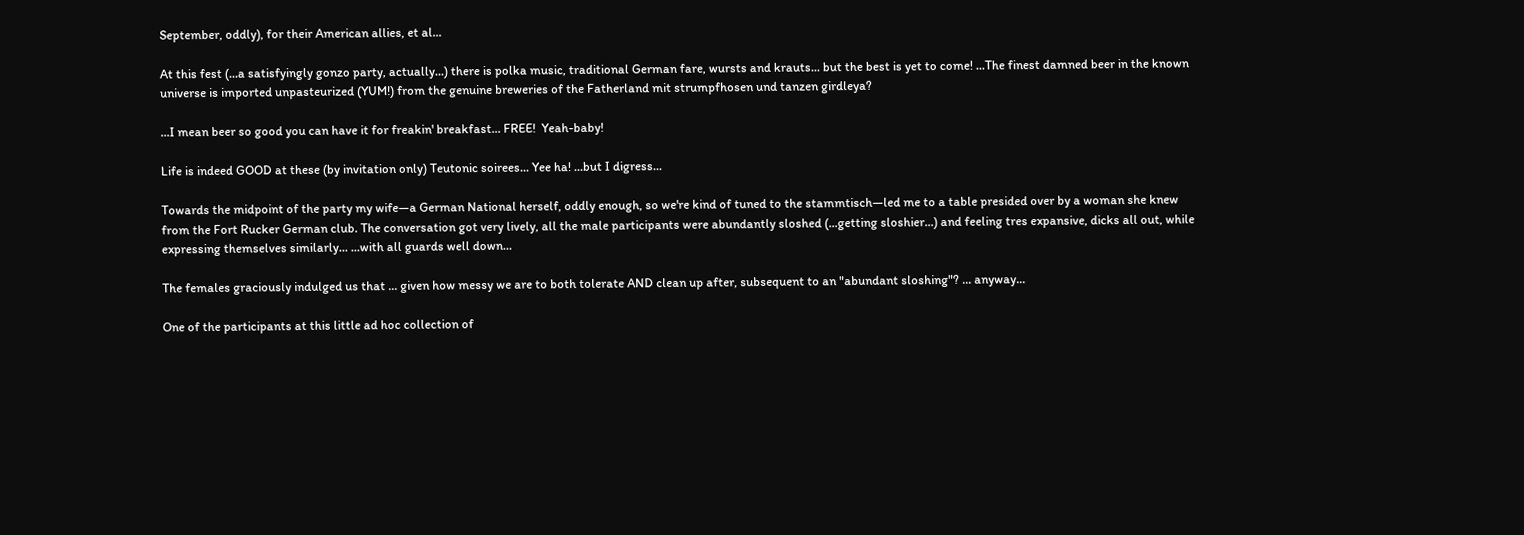September, oddly), for their American allies, et al...

At this fest (...a satisfyingly gonzo party, actually...) there is polka music, traditional German fare, wursts and krauts... but the best is yet to come! ...The finest damned beer in the known universe is imported unpasteurized (YUM!) from the genuine breweries of the Fatherland mit strumpfhosen und tanzen girdleya?

...I mean beer so good you can have it for freakin' breakfast... FREE!  Yeah-baby!

Life is indeed GOOD at these (by invitation only) Teutonic soirees... Yee ha! ...but I digress...

Towards the midpoint of the party my wife—a German National herself, oddly enough, so we're kind of tuned to the stammtisch—led me to a table presided over by a woman she knew from the Fort Rucker German club. The conversation got very lively, all the male participants were abundantly sloshed (...getting sloshier...) and feeling tres expansive, dicks all out, while expressing themselves similarly... ...with all guards well down…

The females graciously indulged us that ... given how messy we are to both tolerate AND clean up after, subsequent to an "abundant sloshing"? ... anyway...

One of the participants at this little ad hoc collection of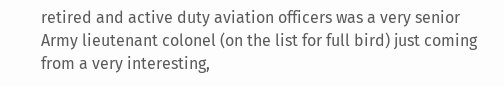retired and active duty aviation officers was a very senior Army lieutenant colonel (on the list for full bird) just coming from a very interesting,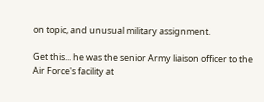on topic, and unusual military assignment.

Get this... he was the senior Army liaison officer to the Air Force's facility at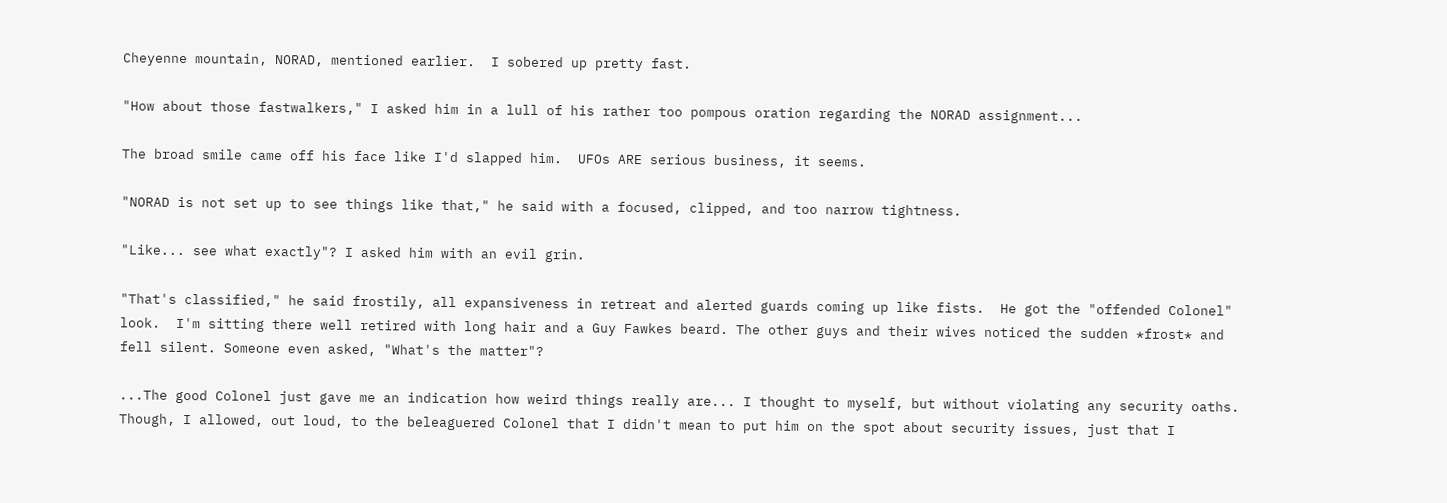Cheyenne mountain, NORAD, mentioned earlier.  I sobered up pretty fast.

"How about those fastwalkers," I asked him in a lull of his rather too pompous oration regarding the NORAD assignment...

The broad smile came off his face like I'd slapped him.  UFOs ARE serious business, it seems.

"NORAD is not set up to see things like that," he said with a focused, clipped, and too narrow tightness.

"Like... see what exactly"? I asked him with an evil grin.

"That's classified," he said frostily, all expansiveness in retreat and alerted guards coming up like fists.  He got the "offended Colonel" look.  I'm sitting there well retired with long hair and a Guy Fawkes beard. The other guys and their wives noticed the sudden *frost* and fell silent. Someone even asked, "What's the matter"?

...The good Colonel just gave me an indication how weird things really are... I thought to myself, but without violating any security oaths. Though, I allowed, out loud, to the beleaguered Colonel that I didn't mean to put him on the spot about security issues, just that I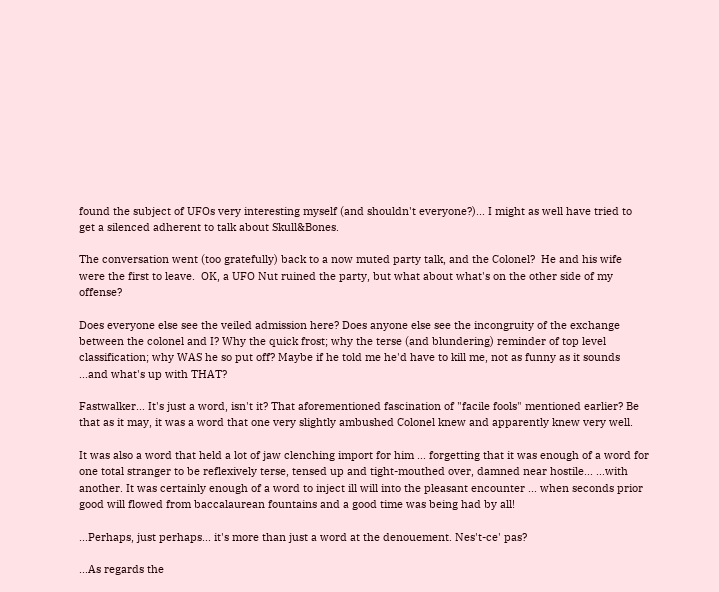found the subject of UFOs very interesting myself (and shouldn't everyone?)... I might as well have tried to get a silenced adherent to talk about Skull&Bones.

The conversation went (too gratefully) back to a now muted party talk, and the Colonel?  He and his wife were the first to leave.  OK, a UFO Nut ruined the party, but what about what's on the other side of my offense?

Does everyone else see the veiled admission here? Does anyone else see the incongruity of the exchange between the colonel and I? Why the quick frost; why the terse (and blundering) reminder of top level classification; why WAS he so put off? Maybe if he told me he'd have to kill me, not as funny as it sounds ...and what's up with THAT?

Fastwalker... It's just a word, isn't it? That aforementioned fascination of "facile fools" mentioned earlier? Be that as it may, it was a word that one very slightly ambushed Colonel knew and apparently knew very well.

It was also a word that held a lot of jaw clenching import for him ... forgetting that it was enough of a word for one total stranger to be reflexively terse, tensed up and tight-mouthed over, damned near hostile... ...with another. It was certainly enough of a word to inject ill will into the pleasant encounter ... when seconds prior good will flowed from baccalaurean fountains and a good time was being had by all!

...Perhaps, just perhaps... it's more than just a word at the denouement. Nes't-ce' pas?

...As regards the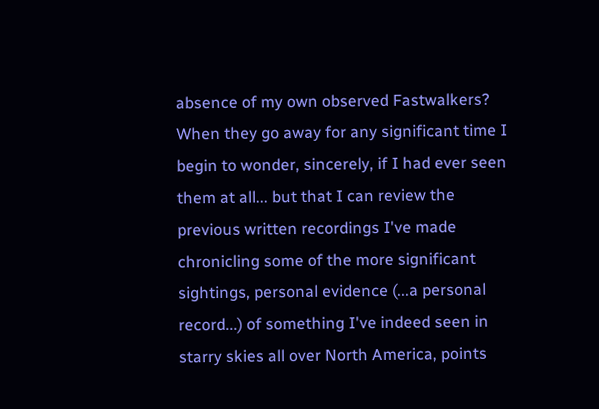absence of my own observed Fastwalkers? When they go away for any significant time I begin to wonder, sincerely, if I had ever seen them at all... but that I can review the previous written recordings I've made chronicling some of the more significant sightings, personal evidence (...a personal record...) of something I've indeed seen in starry skies all over North America, points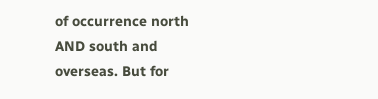of occurrence north AND south and overseas. But for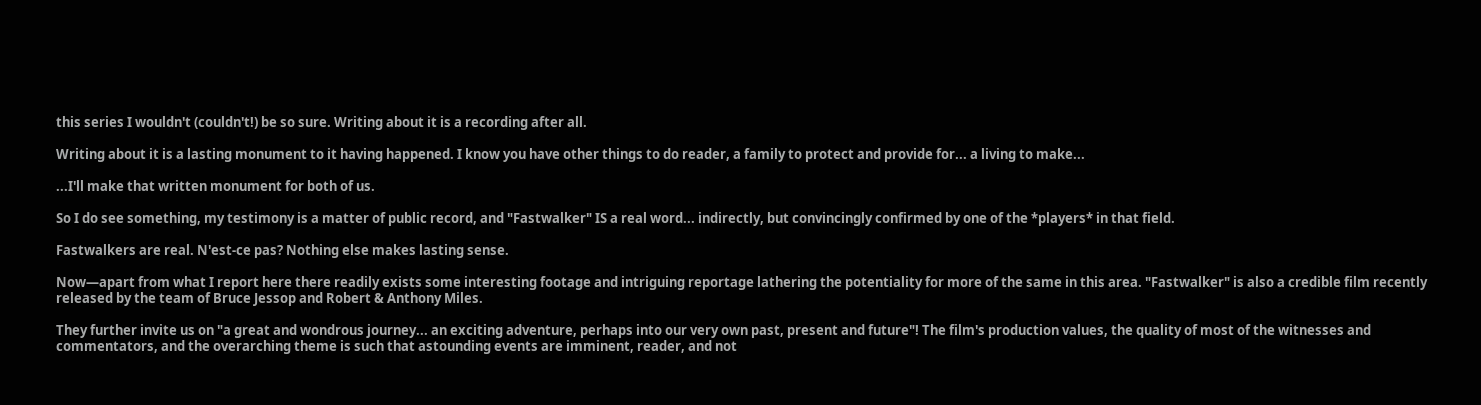this series I wouldn't (couldn't!) be so sure. Writing about it is a recording after all.

Writing about it is a lasting monument to it having happened. I know you have other things to do reader, a family to protect and provide for... a living to make...

...I'll make that written monument for both of us.

So I do see something, my testimony is a matter of public record, and "Fastwalker" IS a real word... indirectly, but convincingly confirmed by one of the *players* in that field.

Fastwalkers are real. N'est-ce pas? Nothing else makes lasting sense.

Now—apart from what I report here there readily exists some interesting footage and intriguing reportage lathering the potentiality for more of the same in this area. "Fastwalker" is also a credible film recently released by the team of Bruce Jessop and Robert & Anthony Miles.

They further invite us on "a great and wondrous journey... an exciting adventure, perhaps into our very own past, present and future"! The film's production values, the quality of most of the witnesses and commentators, and the overarching theme is such that astounding events are imminent, reader, and not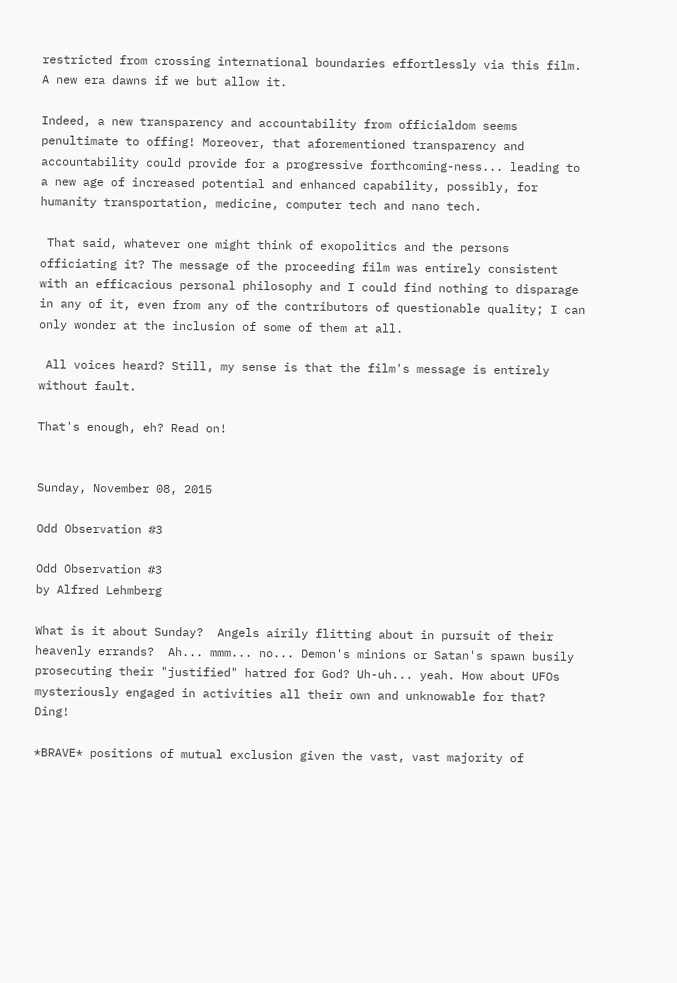restricted from crossing international boundaries effortlessly via this film. A new era dawns if we but allow it.

Indeed, a new transparency and accountability from officialdom seems penultimate to offing! Moreover, that aforementioned transparency and accountability could provide for a progressive forthcoming-ness... leading to a new age of increased potential and enhanced capability, possibly, for humanity transportation, medicine, computer tech and nano tech.

 That said, whatever one might think of exopolitics and the persons officiating it? The message of the proceeding film was entirely consistent with an efficacious personal philosophy and I could find nothing to disparage in any of it, even from any of the contributors of questionable quality; I can only wonder at the inclusion of some of them at all.

 All voices heard? Still, my sense is that the film's message is entirely without fault.

That's enough, eh? Read on!


Sunday, November 08, 2015

Odd Observation #3

Odd Observation #3
by Alfred Lehmberg

What is it about Sunday?  Angels airily flitting about in pursuit of their heavenly errands?  Ah... mmm... no... Demon's minions or Satan's spawn busily prosecuting their "justified" hatred for God? Uh-uh... yeah. How about UFOs mysteriously engaged in activities all their own and unknowable for that?  Ding!

*BRAVE* positions of mutual exclusion given the vast, vast majority of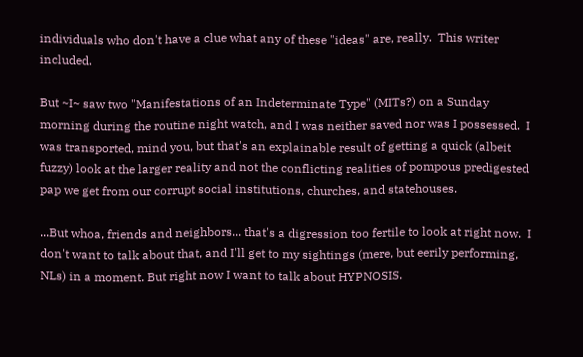individuals who don't have a clue what any of these "ideas" are, really.  This writer included.

But ~I~ saw two "Manifestations of an Indeterminate Type" (MITs?) on a Sunday morning during the routine night watch, and I was neither saved nor was I possessed.  I was transported, mind you, but that's an explainable result of getting a quick (albeit fuzzy) look at the larger reality and not the conflicting realities of pompous predigested pap we get from our corrupt social institutions, churches, and statehouses.

...But whoa, friends and neighbors... that's a digression too fertile to look at right now.  I don't want to talk about that, and I'll get to my sightings (mere, but eerily performing, NLs) in a moment. But right now I want to talk about HYPNOSIS.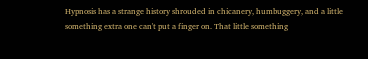Hypnosis has a strange history shrouded in chicanery, humbuggery, and a little something extra one can't put a finger on. That little something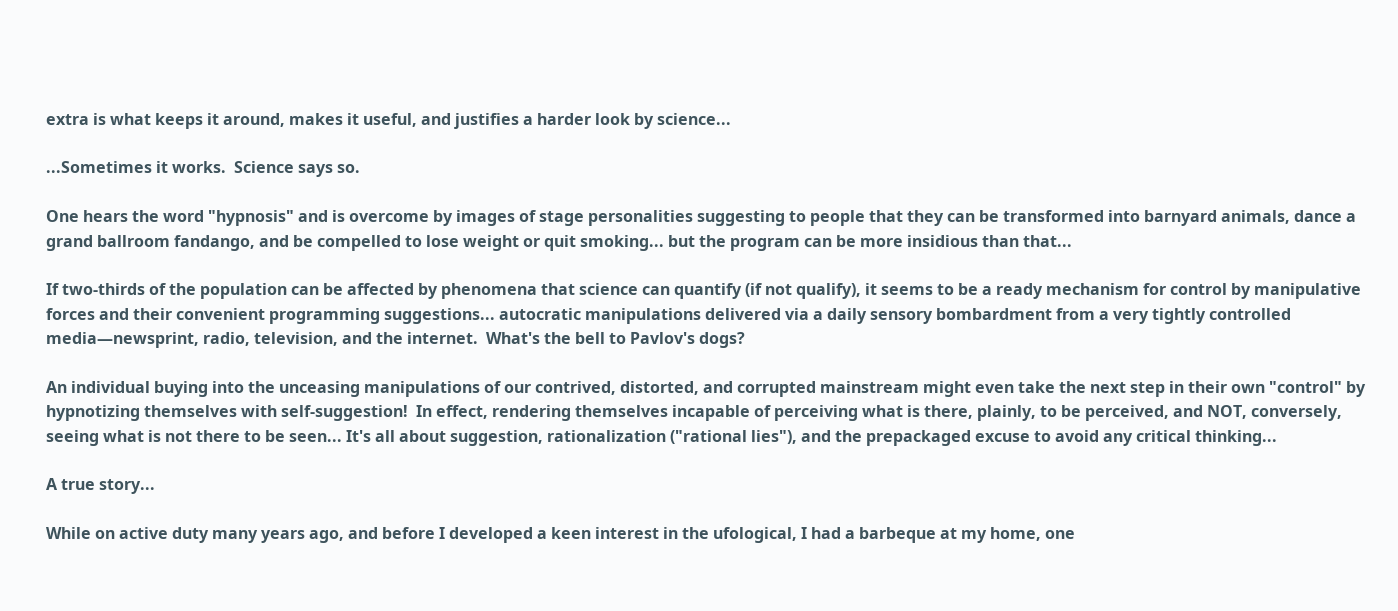extra is what keeps it around, makes it useful, and justifies a harder look by science...

...Sometimes it works.  Science says so.

One hears the word "hypnosis" and is overcome by images of stage personalities suggesting to people that they can be transformed into barnyard animals, dance a grand ballroom fandango, and be compelled to lose weight or quit smoking... but the program can be more insidious than that...

If two-thirds of the population can be affected by phenomena that science can quantify (if not qualify), it seems to be a ready mechanism for control by manipulative forces and their convenient programming suggestions... autocratic manipulations delivered via a daily sensory bombardment from a very tightly controlled media—newsprint, radio, television, and the internet.  What's the bell to Pavlov's dogs?

An individual buying into the unceasing manipulations of our contrived, distorted, and corrupted mainstream might even take the next step in their own "control" by hypnotizing themselves with self-suggestion!  In effect, rendering themselves incapable of perceiving what is there, plainly, to be perceived, and NOT, conversely, seeing what is not there to be seen... It's all about suggestion, rationalization ("rational lies"), and the prepackaged excuse to avoid any critical thinking...

A true story...

While on active duty many years ago, and before I developed a keen interest in the ufological, I had a barbeque at my home, one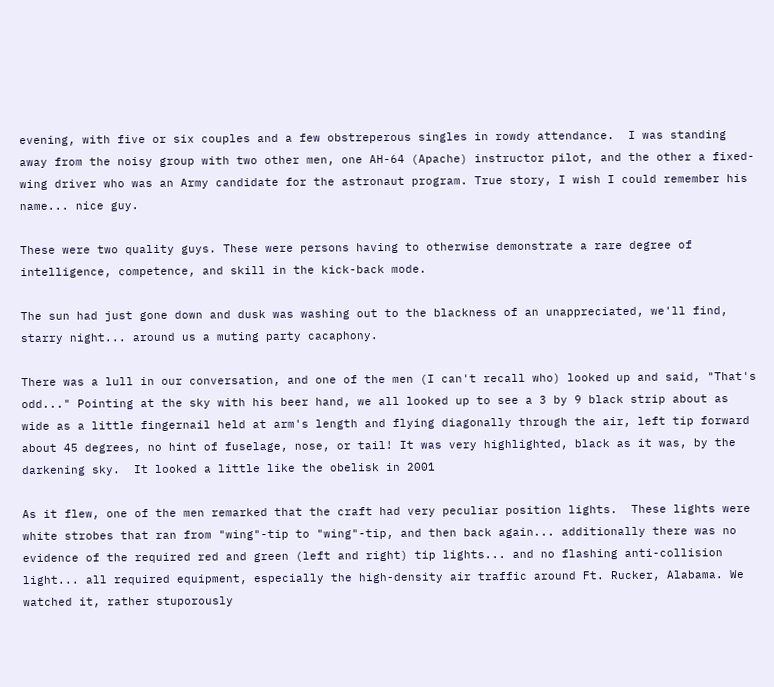evening, with five or six couples and a few obstreperous singles in rowdy attendance.  I was standing away from the noisy group with two other men, one AH-64 (Apache) instructor pilot, and the other a fixed-wing driver who was an Army candidate for the astronaut program. True story, I wish I could remember his name... nice guy.

These were two quality guys. These were persons having to otherwise demonstrate a rare degree of intelligence, competence, and skill in the kick-back mode.

The sun had just gone down and dusk was washing out to the blackness of an unappreciated, we'll find, starry night... around us a muting party cacaphony.

There was a lull in our conversation, and one of the men (I can't recall who) looked up and said, "That's odd..." Pointing at the sky with his beer hand, we all looked up to see a 3 by 9 black strip about as wide as a little fingernail held at arm's length and flying diagonally through the air, left tip forward about 45 degrees, no hint of fuselage, nose, or tail! It was very highlighted, black as it was, by the darkening sky.  It looked a little like the obelisk in 2001

As it flew, one of the men remarked that the craft had very peculiar position lights.  These lights were white strobes that ran from "wing"-tip to "wing"-tip, and then back again... additionally there was no evidence of the required red and green (left and right) tip lights... and no flashing anti-collision light... all required equipment, especially the high-density air traffic around Ft. Rucker, Alabama. We watched it, rather stuporously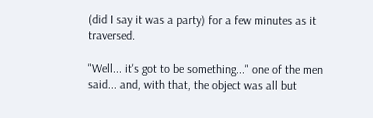(did I say it was a party) for a few minutes as it traversed.

"Well... it's got to be something..." one of the men said... and, with that, the object was all but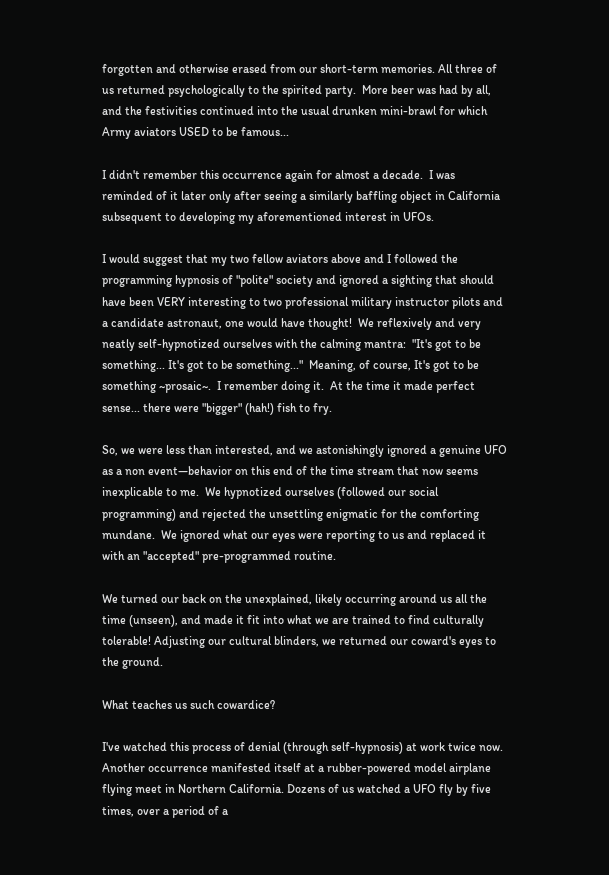forgotten and otherwise erased from our short-term memories. All three of us returned psychologically to the spirited party.  More beer was had by all, and the festivities continued into the usual drunken mini-brawl for which Army aviators USED to be famous...

I didn't remember this occurrence again for almost a decade.  I was reminded of it later only after seeing a similarly baffling object in California subsequent to developing my aforementioned interest in UFOs.

I would suggest that my two fellow aviators above and I followed the programming hypnosis of "polite" society and ignored a sighting that should have been VERY interesting to two professional military instructor pilots and a candidate astronaut, one would have thought!  We reflexively and very neatly self-hypnotized ourselves with the calming mantra:  "It's got to be something... It's got to be something..."  Meaning, of course, It's got to be something ~prosaic~.  I remember doing it.  At the time it made perfect sense... there were "bigger" (hah!) fish to fry.

So, we were less than interested, and we astonishingly ignored a genuine UFO as a non event—behavior on this end of the time stream that now seems inexplicable to me.  We hypnotized ourselves (followed our social programming) and rejected the unsettling enigmatic for the comforting mundane.  We ignored what our eyes were reporting to us and replaced it with an "accepted" pre-programmed routine.

We turned our back on the unexplained, likely occurring around us all the time (unseen), and made it fit into what we are trained to find culturally tolerable! Adjusting our cultural blinders, we returned our coward's eyes to the ground.

What teaches us such cowardice?

I've watched this process of denial (through self-hypnosis) at work twice now.  Another occurrence manifested itself at a rubber-powered model airplane flying meet in Northern California. Dozens of us watched a UFO fly by five times, over a period of a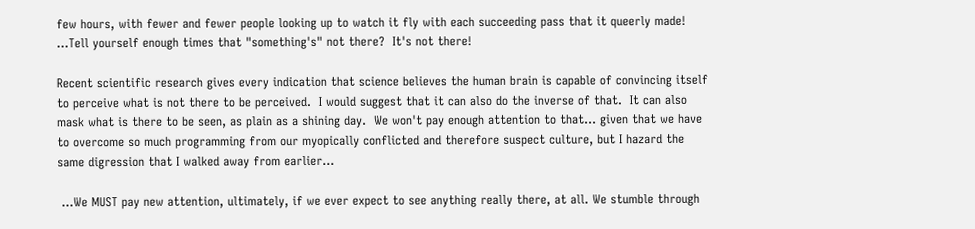few hours, with fewer and fewer people looking up to watch it fly with each succeeding pass that it queerly made!  ...Tell yourself enough times that "something's" not there?  It's not there!

Recent scientific research gives every indication that science believes the human brain is capable of convincing itself to perceive what is not there to be perceived.  I would suggest that it can also do the inverse of that.  It can also mask what is there to be seen, as plain as a shining day.  We won't pay enough attention to that... given that we have to overcome so much programming from our myopically conflicted and therefore suspect culture, but I hazard the same digression that I walked away from earlier...

 ...We MUST pay new attention, ultimately, if we ever expect to see anything really there, at all. We stumble through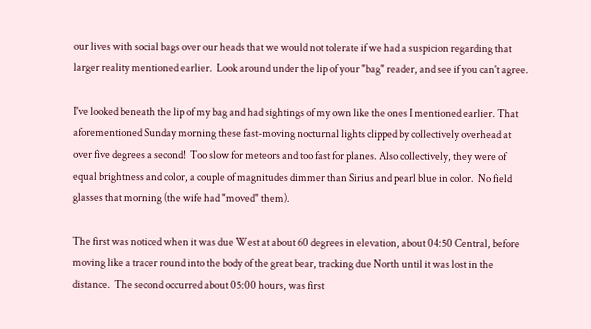our lives with social bags over our heads that we would not tolerate if we had a suspicion regarding that larger reality mentioned earlier.  Look around under the lip of your "bag" reader, and see if you can't agree.

I've looked beneath the lip of my bag and had sightings of my own like the ones I mentioned earlier. That aforementioned Sunday morning these fast-moving nocturnal lights clipped by collectively overhead at over five degrees a second!  Too slow for meteors and too fast for planes. Also collectively, they were of equal brightness and color, a couple of magnitudes dimmer than Sirius and pearl blue in color.  No field glasses that morning (the wife had "moved" them).

The first was noticed when it was due West at about 60 degrees in elevation, about 04:50 Central, before moving like a tracer round into the body of the great bear, tracking due North until it was lost in the distance.  The second occurred about 05:00 hours, was first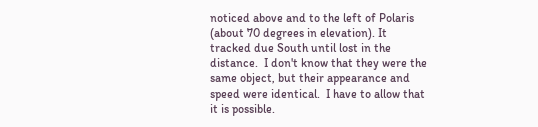noticed above and to the left of Polaris (about 70 degrees in elevation). It tracked due South until lost in the distance.  I don't know that they were the same object, but their appearance and speed were identical.  I have to allow that it is possible.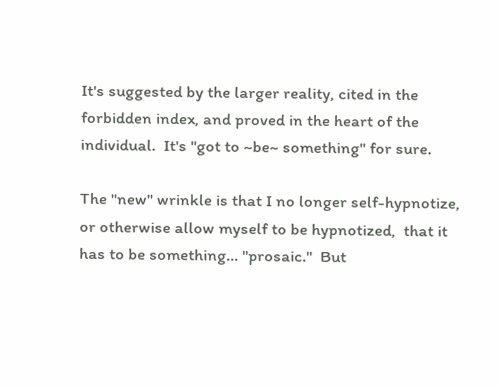It's suggested by the larger reality, cited in the forbidden index, and proved in the heart of the individual.  It's "got to ~be~ something" for sure.

The "new" wrinkle is that I no longer self-hypnotize, or otherwise allow myself to be hypnotized,  that it has to be something... "prosaic."  But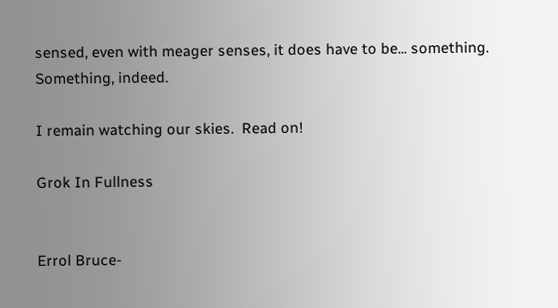sensed, even with meager senses, it does have to be... something.  Something, indeed.

I remain watching our skies.  Read on!

Grok In Fullness


Errol Bruce-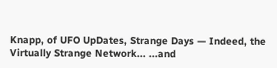Knapp, of UFO UpDates, Strange Days — Indeed, the Virtually Strange Network... ...and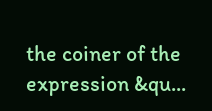the coiner of the expression &qu...